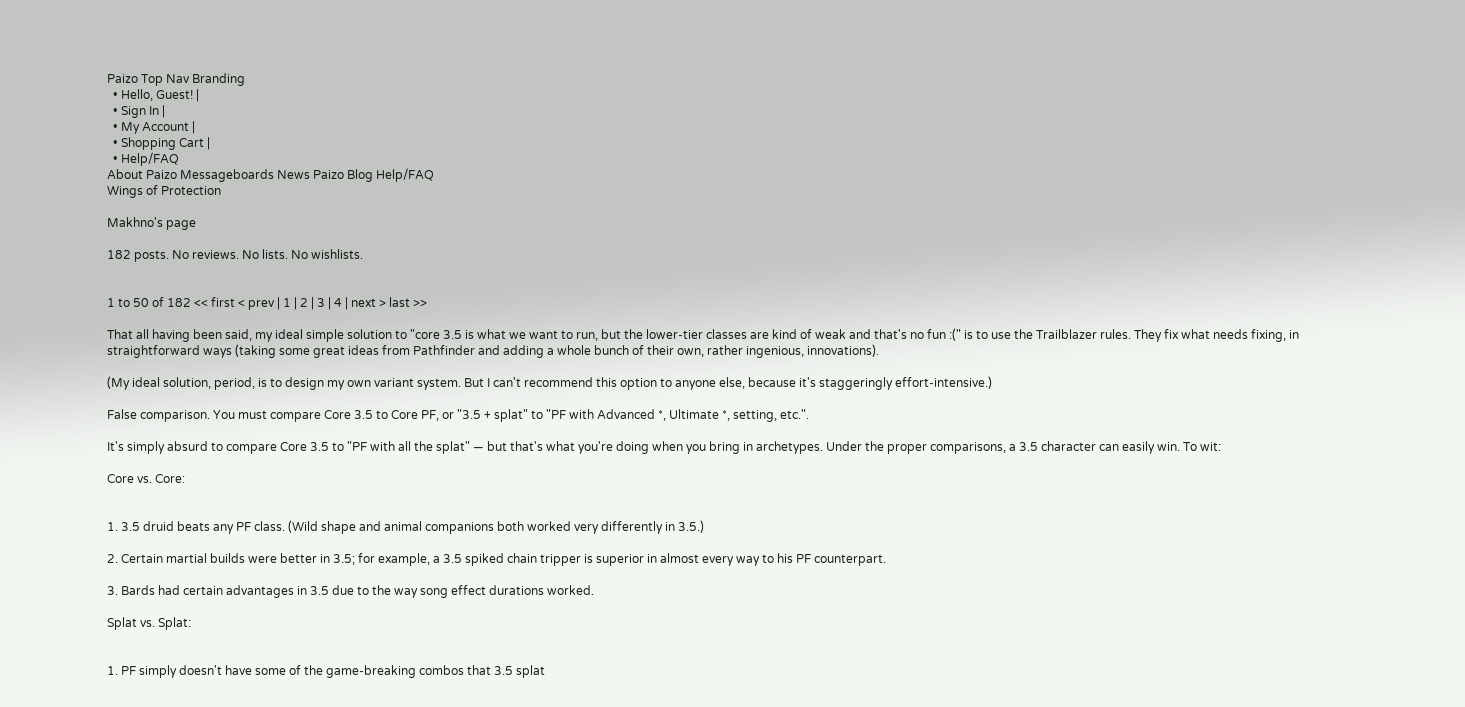Paizo Top Nav Branding
  • Hello, Guest! |
  • Sign In |
  • My Account |
  • Shopping Cart |
  • Help/FAQ
About Paizo Messageboards News Paizo Blog Help/FAQ
Wings of Protection

Makhno's page

182 posts. No reviews. No lists. No wishlists.


1 to 50 of 182 << first < prev | 1 | 2 | 3 | 4 | next > last >>

That all having been said, my ideal simple solution to "core 3.5 is what we want to run, but the lower-tier classes are kind of weak and that's no fun :(" is to use the Trailblazer rules. They fix what needs fixing, in straightforward ways (taking some great ideas from Pathfinder and adding a whole bunch of their own, rather ingenious, innovations).

(My ideal solution, period, is to design my own variant system. But I can't recommend this option to anyone else, because it's staggeringly effort-intensive.)

False comparison. You must compare Core 3.5 to Core PF, or "3.5 + splat" to "PF with Advanced *, Ultimate *, setting, etc.".

It's simply absurd to compare Core 3.5 to "PF with all the splat" — but that's what you're doing when you bring in archetypes. Under the proper comparisons, a 3.5 character can easily win. To wit:

Core vs. Core:


1. 3.5 druid beats any PF class. (Wild shape and animal companions both worked very differently in 3.5.)

2. Certain martial builds were better in 3.5; for example, a 3.5 spiked chain tripper is superior in almost every way to his PF counterpart.

3. Bards had certain advantages in 3.5 due to the way song effect durations worked.

Splat vs. Splat:


1. PF simply doesn't have some of the game-breaking combos that 3.5 splat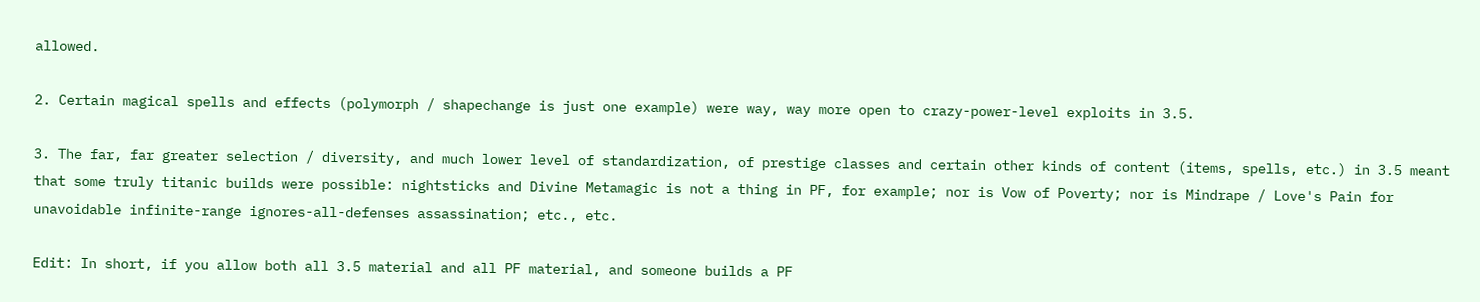allowed.

2. Certain magical spells and effects (polymorph / shapechange is just one example) were way, way more open to crazy-power-level exploits in 3.5.

3. The far, far greater selection / diversity, and much lower level of standardization, of prestige classes and certain other kinds of content (items, spells, etc.) in 3.5 meant that some truly titanic builds were possible: nightsticks and Divine Metamagic is not a thing in PF, for example; nor is Vow of Poverty; nor is Mindrape / Love's Pain for unavoidable infinite-range ignores-all-defenses assassination; etc., etc.

Edit: In short, if you allow both all 3.5 material and all PF material, and someone builds a PF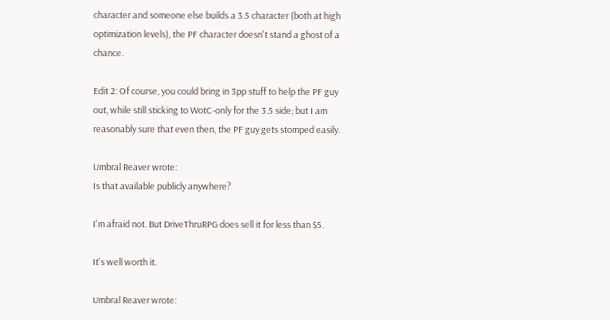character and someone else builds a 3.5 character (both at high optimization levels), the PF character doesn't stand a ghost of a chance.

Edit 2: Of course, you could bring in 3pp stuff to help the PF guy out, while still sticking to WotC-only for the 3.5 side; but I am reasonably sure that even then, the PF guy gets stomped easily.

Umbral Reaver wrote:
Is that available publicly anywhere?

I'm afraid not. But DriveThruRPG does sell it for less than $5.

It's well worth it.

Umbral Reaver wrote: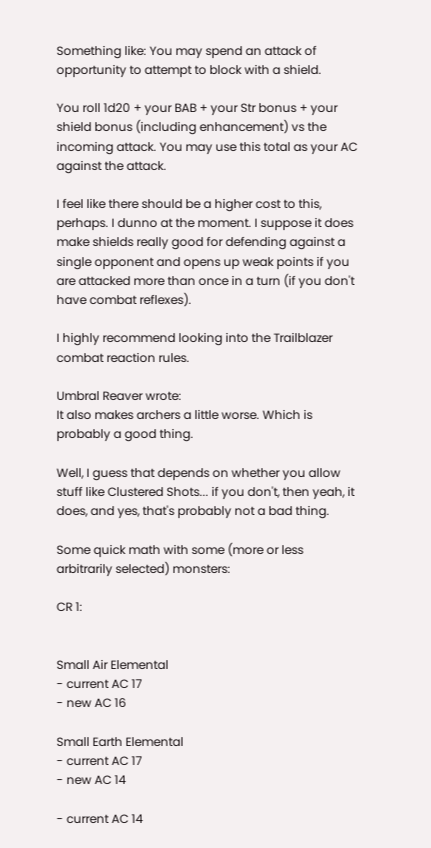Something like: You may spend an attack of opportunity to attempt to block with a shield.

You roll 1d20 + your BAB + your Str bonus + your shield bonus (including enhancement) vs the incoming attack. You may use this total as your AC against the attack.

I feel like there should be a higher cost to this, perhaps. I dunno at the moment. I suppose it does make shields really good for defending against a single opponent and opens up weak points if you are attacked more than once in a turn (if you don't have combat reflexes).

I highly recommend looking into the Trailblazer combat reaction rules.

Umbral Reaver wrote:
It also makes archers a little worse. Which is probably a good thing.

Well, I guess that depends on whether you allow stuff like Clustered Shots... if you don't, then yeah, it does, and yes, that's probably not a bad thing.

Some quick math with some (more or less arbitrarily selected) monsters:

CR 1:


Small Air Elemental
- current AC 17
- new AC 16

Small Earth Elemental
- current AC 17
- new AC 14

- current AC 14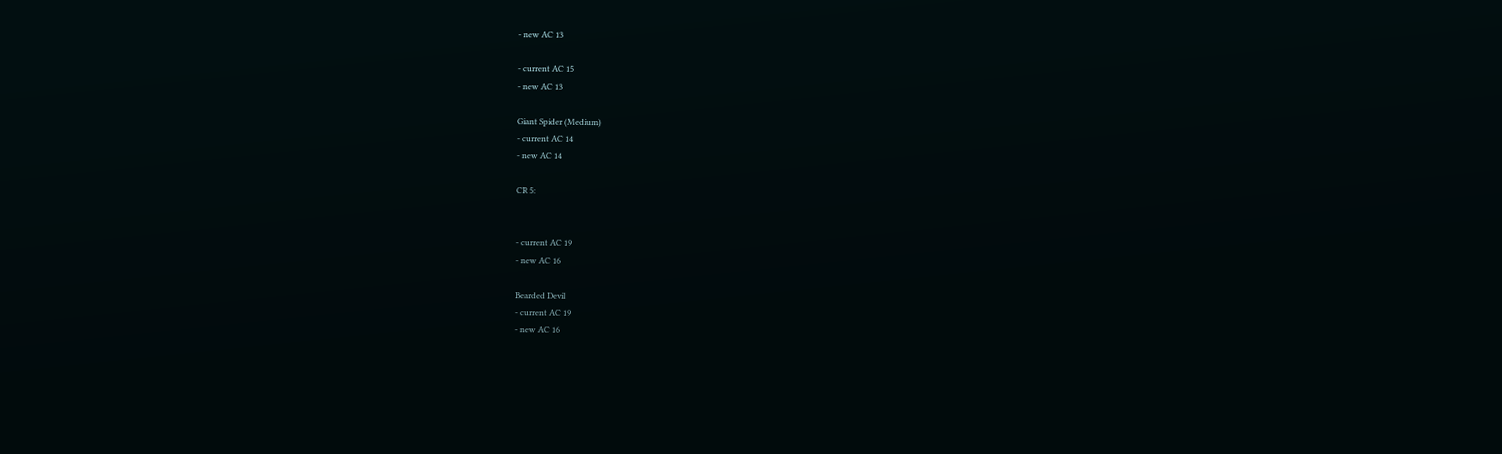- new AC 13

- current AC 15
- new AC 13

Giant Spider (Medium)
- current AC 14
- new AC 14

CR 5:


- current AC 19
- new AC 16

Bearded Devil
- current AC 19
- new AC 16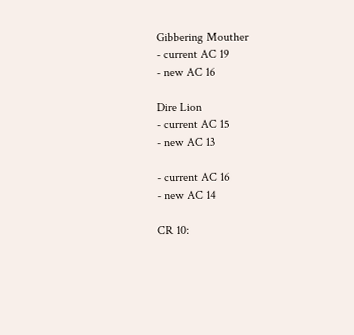Gibbering Mouther
- current AC 19
- new AC 16

Dire Lion
- current AC 15
- new AC 13

- current AC 16
- new AC 14

CR 10: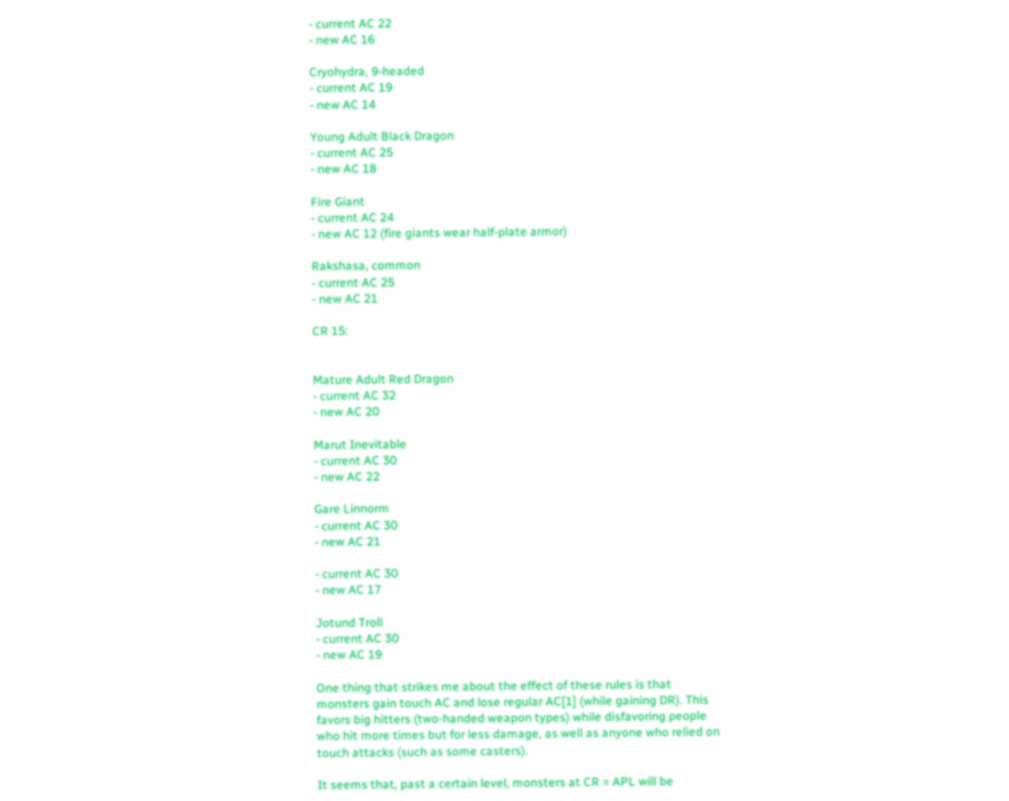- current AC 22
- new AC 16

Cryohydra, 9-headed
- current AC 19
- new AC 14

Young Adult Black Dragon
- current AC 25
- new AC 18

Fire Giant
- current AC 24
- new AC 12 (fire giants wear half-plate armor)

Rakshasa, common
- current AC 25
- new AC 21

CR 15:


Mature Adult Red Dragon
- current AC 32
- new AC 20

Marut Inevitable
- current AC 30
- new AC 22

Gare Linnorm
- current AC 30
- new AC 21

- current AC 30
- new AC 17

Jotund Troll
- current AC 30
- new AC 19

One thing that strikes me about the effect of these rules is that monsters gain touch AC and lose regular AC[1] (while gaining DR). This favors big hitters (two-handed weapon types) while disfavoring people who hit more times but for less damage, as well as anyone who relied on touch attacks (such as some casters).

It seems that, past a certain level, monsters at CR = APL will be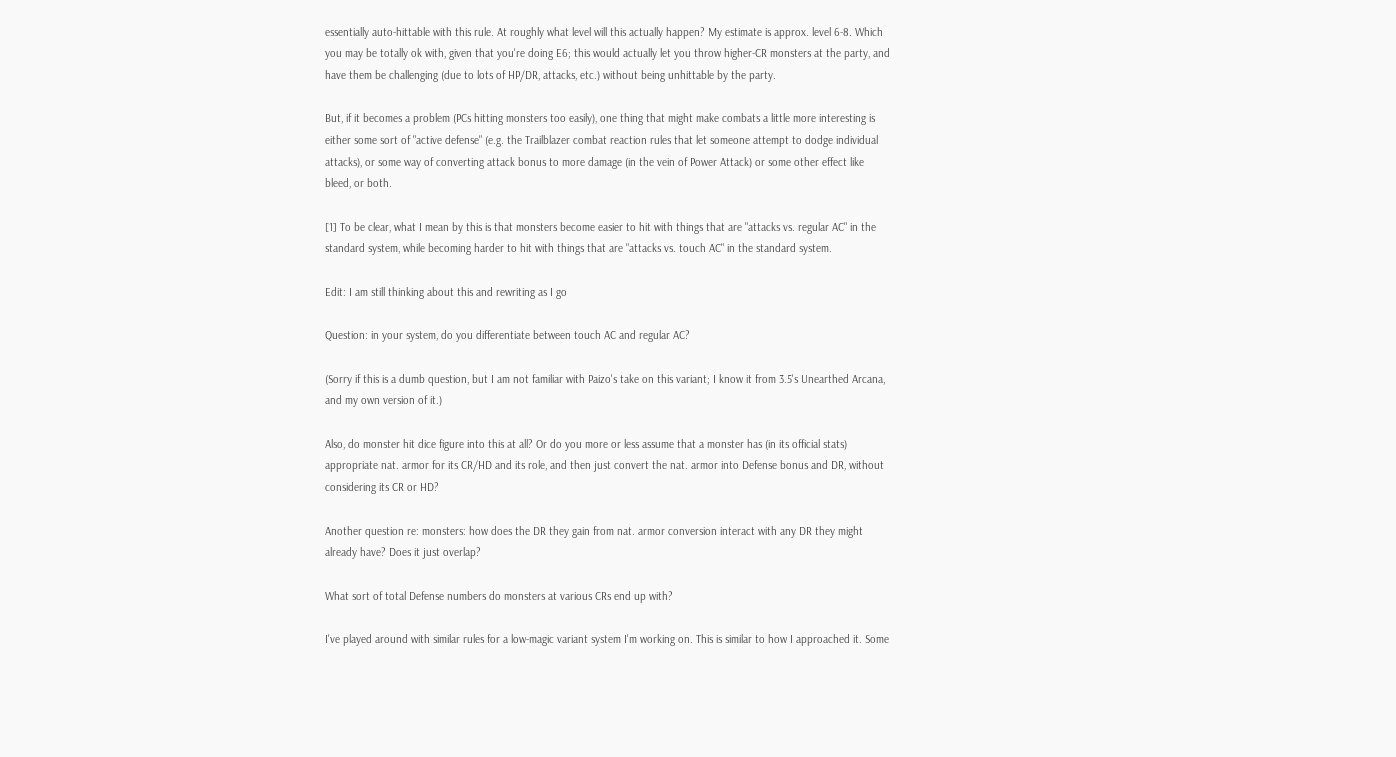essentially auto-hittable with this rule. At roughly what level will this actually happen? My estimate is approx. level 6-8. Which you may be totally ok with, given that you're doing E6; this would actually let you throw higher-CR monsters at the party, and have them be challenging (due to lots of HP/DR, attacks, etc.) without being unhittable by the party.

But, if it becomes a problem (PCs hitting monsters too easily), one thing that might make combats a little more interesting is either some sort of "active defense" (e.g. the Trailblazer combat reaction rules that let someone attempt to dodge individual attacks), or some way of converting attack bonus to more damage (in the vein of Power Attack) or some other effect like bleed, or both.

[1] To be clear, what I mean by this is that monsters become easier to hit with things that are "attacks vs. regular AC" in the standard system, while becoming harder to hit with things that are "attacks vs. touch AC" in the standard system.

Edit: I am still thinking about this and rewriting as I go

Question: in your system, do you differentiate between touch AC and regular AC?

(Sorry if this is a dumb question, but I am not familiar with Paizo's take on this variant; I know it from 3.5's Unearthed Arcana, and my own version of it.)

Also, do monster hit dice figure into this at all? Or do you more or less assume that a monster has (in its official stats) appropriate nat. armor for its CR/HD and its role, and then just convert the nat. armor into Defense bonus and DR, without considering its CR or HD?

Another question re: monsters: how does the DR they gain from nat. armor conversion interact with any DR they might already have? Does it just overlap?

What sort of total Defense numbers do monsters at various CRs end up with?

I've played around with similar rules for a low-magic variant system I'm working on. This is similar to how I approached it. Some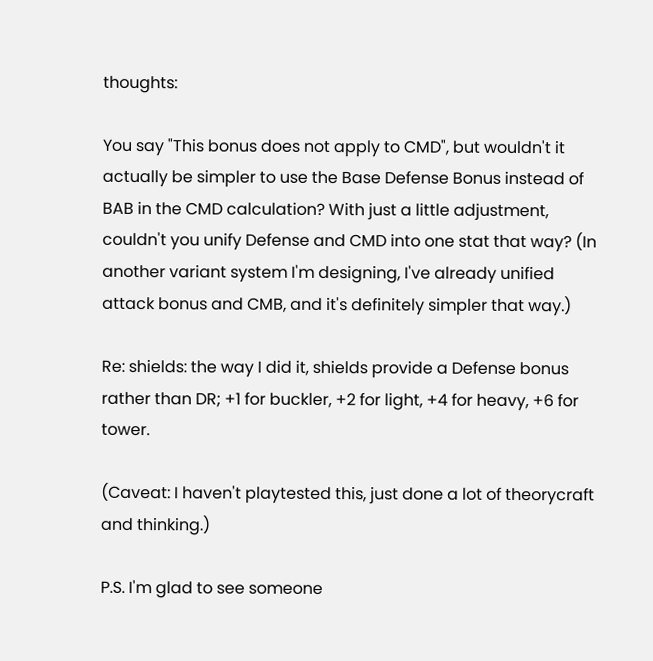thoughts:

You say "This bonus does not apply to CMD", but wouldn't it actually be simpler to use the Base Defense Bonus instead of BAB in the CMD calculation? With just a little adjustment, couldn't you unify Defense and CMD into one stat that way? (In another variant system I'm designing, I've already unified attack bonus and CMB, and it's definitely simpler that way.)

Re: shields: the way I did it, shields provide a Defense bonus rather than DR; +1 for buckler, +2 for light, +4 for heavy, +6 for tower.

(Caveat: I haven't playtested this, just done a lot of theorycraft and thinking.)

P.S. I'm glad to see someone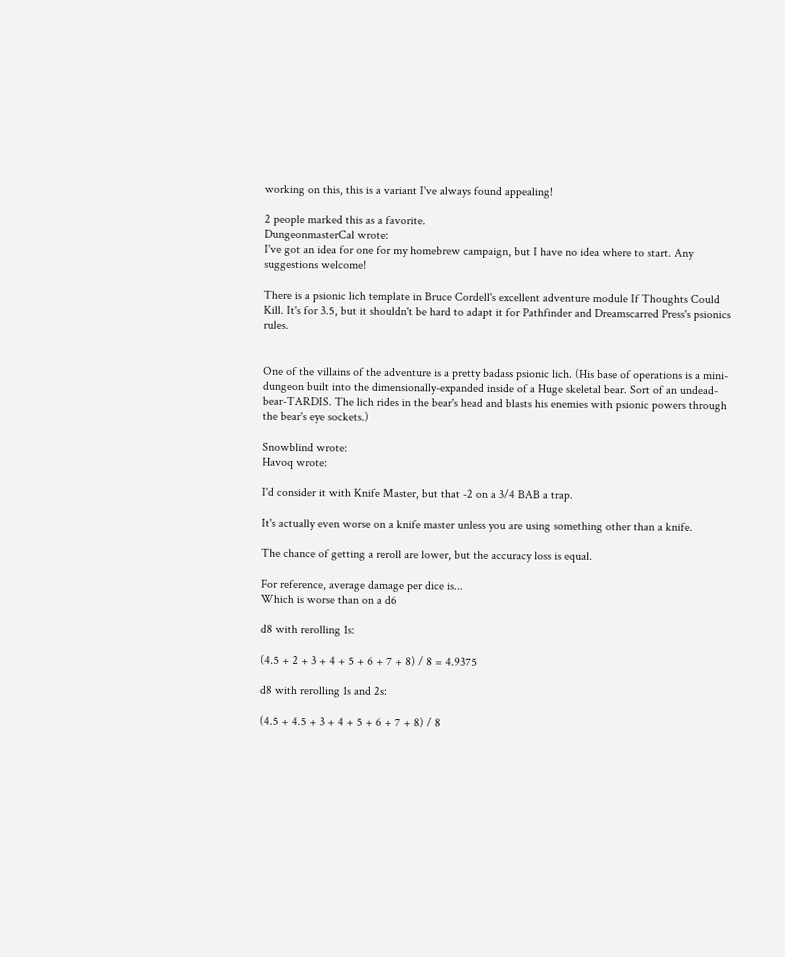working on this, this is a variant I've always found appealing!

2 people marked this as a favorite.
DungeonmasterCal wrote:
I've got an idea for one for my homebrew campaign, but I have no idea where to start. Any suggestions welcome!

There is a psionic lich template in Bruce Cordell's excellent adventure module If Thoughts Could Kill. It's for 3.5, but it shouldn't be hard to adapt it for Pathfinder and Dreamscarred Press's psionics rules.


One of the villains of the adventure is a pretty badass psionic lich. (His base of operations is a mini-dungeon built into the dimensionally-expanded inside of a Huge skeletal bear. Sort of an undead-bear-TARDIS. The lich rides in the bear's head and blasts his enemies with psionic powers through the bear's eye sockets.)

Snowblind wrote:
Havoq wrote:

I'd consider it with Knife Master, but that -2 on a 3/4 BAB a trap.

It's actually even worse on a knife master unless you are using something other than a knife.

The chance of getting a reroll are lower, but the accuracy loss is equal.

For reference, average damage per dice is...
Which is worse than on a d6

d8 with rerolling 1s:

(4.5 + 2 + 3 + 4 + 5 + 6 + 7 + 8) / 8 = 4.9375

d8 with rerolling 1s and 2s:

(4.5 + 4.5 + 3 + 4 + 5 + 6 + 7 + 8) / 8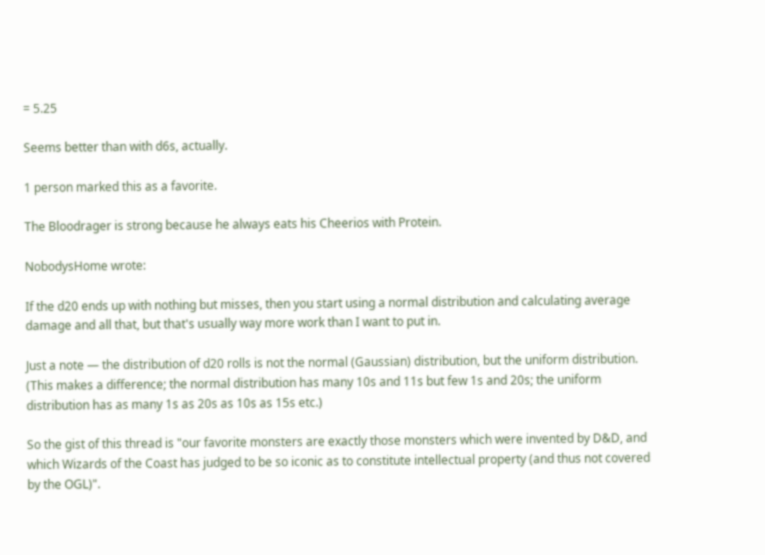= 5.25

Seems better than with d6s, actually.

1 person marked this as a favorite.

The Bloodrager is strong because he always eats his Cheerios with Protein.

NobodysHome wrote:

If the d20 ends up with nothing but misses, then you start using a normal distribution and calculating average damage and all that, but that's usually way more work than I want to put in.

Just a note — the distribution of d20 rolls is not the normal (Gaussian) distribution, but the uniform distribution. (This makes a difference; the normal distribution has many 10s and 11s but few 1s and 20s; the uniform distribution has as many 1s as 20s as 10s as 15s etc.)

So the gist of this thread is "our favorite monsters are exactly those monsters which were invented by D&D, and which Wizards of the Coast has judged to be so iconic as to constitute intellectual property (and thus not covered by the OGL)".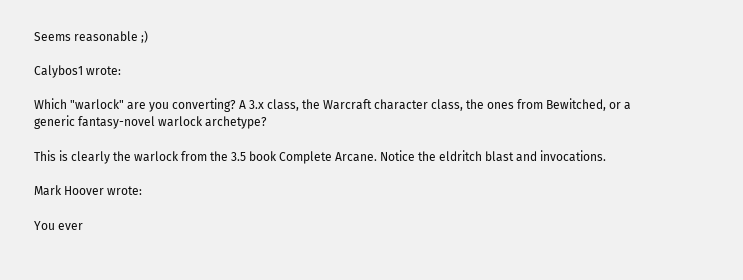Seems reasonable ;)

Calybos1 wrote:

Which "warlock" are you converting? A 3.x class, the Warcraft character class, the ones from Bewitched, or a generic fantasy-novel warlock archetype?

This is clearly the warlock from the 3.5 book Complete Arcane. Notice the eldritch blast and invocations.

Mark Hoover wrote:

You ever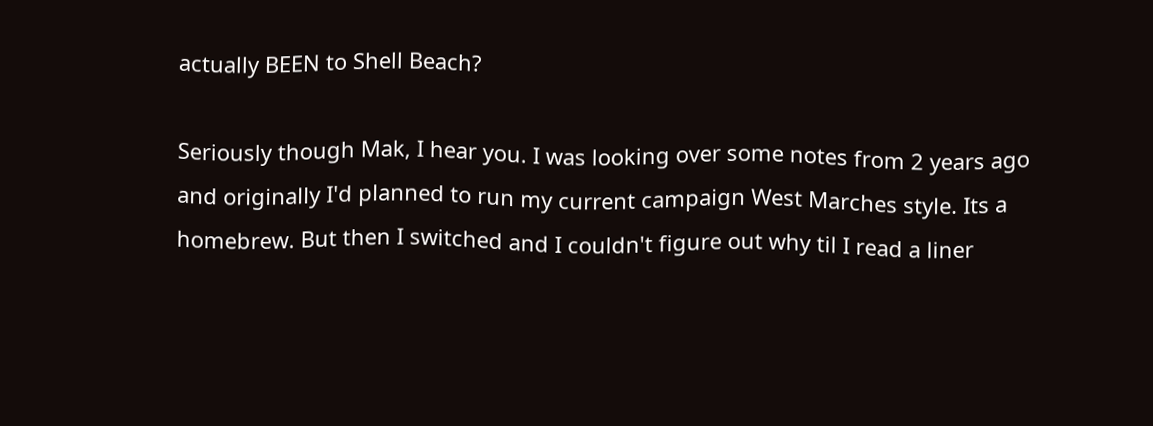actually BEEN to Shell Beach?

Seriously though Mak, I hear you. I was looking over some notes from 2 years ago and originally I'd planned to run my current campaign West Marches style. Its a homebrew. But then I switched and I couldn't figure out why til I read a liner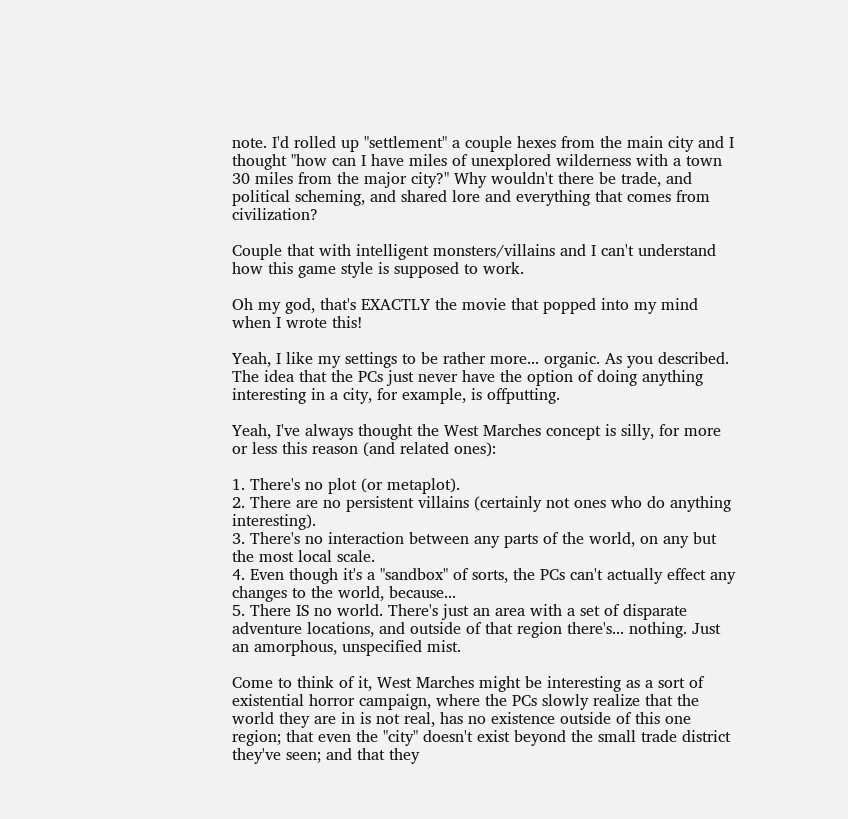note. I'd rolled up "settlement" a couple hexes from the main city and I thought "how can I have miles of unexplored wilderness with a town 30 miles from the major city?" Why wouldn't there be trade, and political scheming, and shared lore and everything that comes from civilization?

Couple that with intelligent monsters/villains and I can't understand how this game style is supposed to work.

Oh my god, that's EXACTLY the movie that popped into my mind when I wrote this!

Yeah, I like my settings to be rather more... organic. As you described. The idea that the PCs just never have the option of doing anything interesting in a city, for example, is offputting.

Yeah, I've always thought the West Marches concept is silly, for more or less this reason (and related ones):

1. There's no plot (or metaplot).
2. There are no persistent villains (certainly not ones who do anything interesting).
3. There's no interaction between any parts of the world, on any but the most local scale.
4. Even though it's a "sandbox" of sorts, the PCs can't actually effect any changes to the world, because...
5. There IS no world. There's just an area with a set of disparate adventure locations, and outside of that region there's... nothing. Just an amorphous, unspecified mist.

Come to think of it, West Marches might be interesting as a sort of existential horror campaign, where the PCs slowly realize that the world they are in is not real, has no existence outside of this one region; that even the "city" doesn't exist beyond the small trade district they've seen; and that they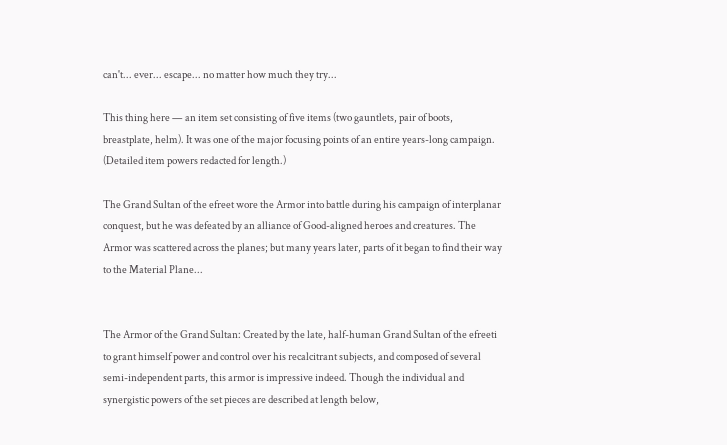can't... ever... escape... no matter how much they try...

This thing here — an item set consisting of five items (two gauntlets, pair of boots, breastplate, helm). It was one of the major focusing points of an entire years-long campaign. (Detailed item powers redacted for length.)

The Grand Sultan of the efreet wore the Armor into battle during his campaign of interplanar conquest, but he was defeated by an alliance of Good-aligned heroes and creatures. The Armor was scattered across the planes; but many years later, parts of it began to find their way to the Material Plane...


The Armor of the Grand Sultan: Created by the late, half-human Grand Sultan of the efreeti to grant himself power and control over his recalcitrant subjects, and composed of several semi-independent parts, this armor is impressive indeed. Though the individual and synergistic powers of the set pieces are described at length below,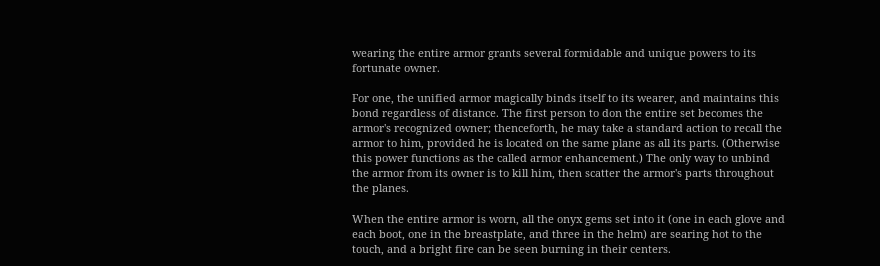wearing the entire armor grants several formidable and unique powers to its fortunate owner.

For one, the unified armor magically binds itself to its wearer, and maintains this bond regardless of distance. The first person to don the entire set becomes the armor's recognized owner; thenceforth, he may take a standard action to recall the armor to him, provided he is located on the same plane as all its parts. (Otherwise this power functions as the called armor enhancement.) The only way to unbind the armor from its owner is to kill him, then scatter the armor's parts throughout the planes.

When the entire armor is worn, all the onyx gems set into it (one in each glove and each boot, one in the breastplate, and three in the helm) are searing hot to the touch, and a bright fire can be seen burning in their centers.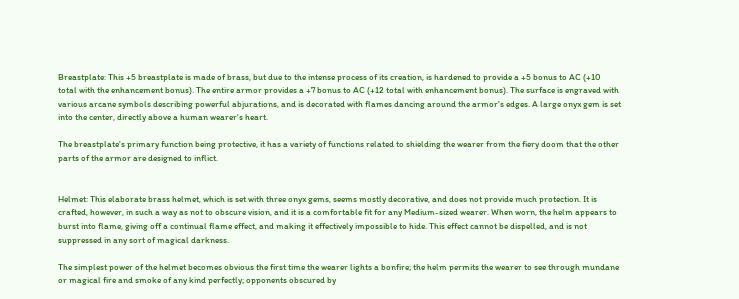Breastplate: This +5 breastplate is made of brass, but due to the intense process of its creation, is hardened to provide a +5 bonus to AC (+10 total with the enhancement bonus). The entire armor provides a +7 bonus to AC (+12 total with enhancement bonus). The surface is engraved with various arcane symbols describing powerful abjurations, and is decorated with flames dancing around the armor's edges. A large onyx gem is set into the center, directly above a human wearer's heart.

The breastplate's primary function being protective, it has a variety of functions related to shielding the wearer from the fiery doom that the other parts of the armor are designed to inflict.


Helmet: This elaborate brass helmet, which is set with three onyx gems, seems mostly decorative, and does not provide much protection. It is crafted, however, in such a way as not to obscure vision, and it is a comfortable fit for any Medium-sized wearer. When worn, the helm appears to burst into flame, giving off a continual flame effect, and making it effectively impossible to hide. This effect cannot be dispelled, and is not suppressed in any sort of magical darkness.

The simplest power of the helmet becomes obvious the first time the wearer lights a bonfire; the helm permits the wearer to see through mundane or magical fire and smoke of any kind perfectly; opponents obscured by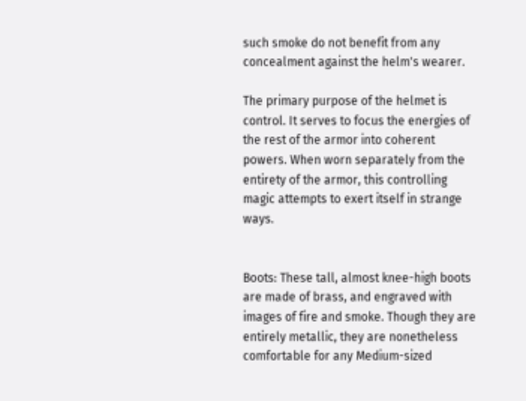such smoke do not benefit from any concealment against the helm's wearer.

The primary purpose of the helmet is control. It serves to focus the energies of the rest of the armor into coherent powers. When worn separately from the entirety of the armor, this controlling magic attempts to exert itself in strange ways.


Boots: These tall, almost knee-high boots are made of brass, and engraved with images of fire and smoke. Though they are entirely metallic, they are nonetheless comfortable for any Medium-sized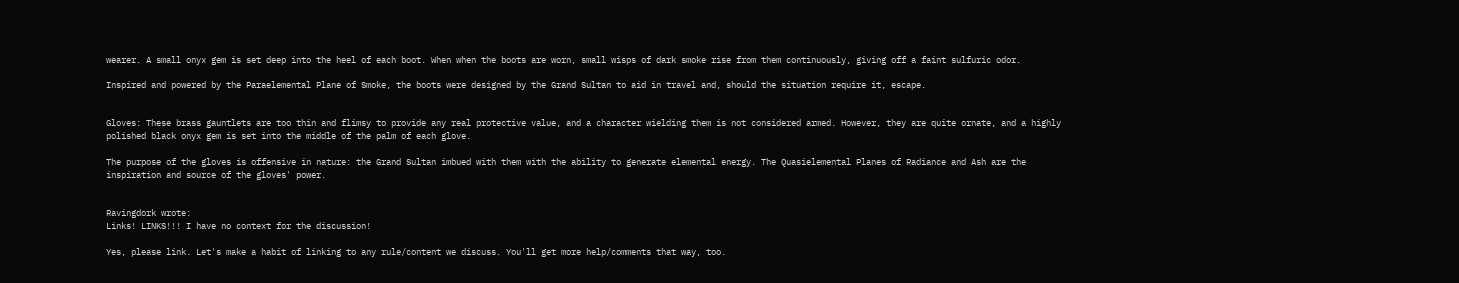wearer. A small onyx gem is set deep into the heel of each boot. When when the boots are worn, small wisps of dark smoke rise from them continuously, giving off a faint sulfuric odor.

Inspired and powered by the Paraelemental Plane of Smoke, the boots were designed by the Grand Sultan to aid in travel and, should the situation require it, escape.


Gloves: These brass gauntlets are too thin and flimsy to provide any real protective value, and a character wielding them is not considered armed. However, they are quite ornate, and a highly polished black onyx gem is set into the middle of the palm of each glove.

The purpose of the gloves is offensive in nature: the Grand Sultan imbued with them with the ability to generate elemental energy. The Quasielemental Planes of Radiance and Ash are the inspiration and source of the gloves' power.


Ravingdork wrote:
Links! LINKS!!! I have no context for the discussion!

Yes, please link. Let's make a habit of linking to any rule/content we discuss. You'll get more help/comments that way, too.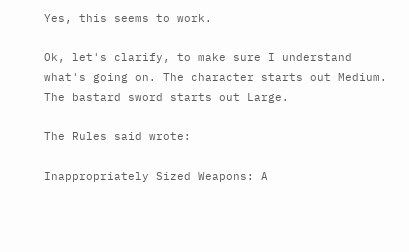Yes, this seems to work.

Ok, let's clarify, to make sure I understand what's going on. The character starts out Medium. The bastard sword starts out Large.

The Rules said wrote:

Inappropriately Sized Weapons: A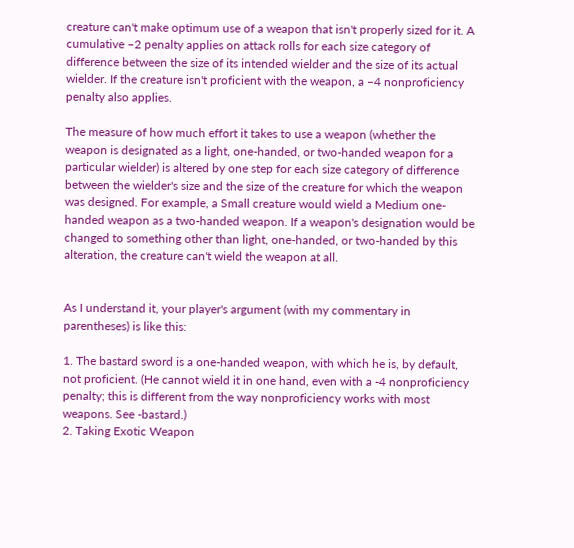creature can't make optimum use of a weapon that isn't properly sized for it. A cumulative –2 penalty applies on attack rolls for each size category of difference between the size of its intended wielder and the size of its actual wielder. If the creature isn't proficient with the weapon, a –4 nonproficiency penalty also applies.

The measure of how much effort it takes to use a weapon (whether the weapon is designated as a light, one-handed, or two-handed weapon for a particular wielder) is altered by one step for each size category of difference between the wielder's size and the size of the creature for which the weapon was designed. For example, a Small creature would wield a Medium one-handed weapon as a two-handed weapon. If a weapon's designation would be changed to something other than light, one-handed, or two-handed by this alteration, the creature can't wield the weapon at all.


As I understand it, your player's argument (with my commentary in parentheses) is like this:

1. The bastard sword is a one-handed weapon, with which he is, by default, not proficient. (He cannot wield it in one hand, even with a -4 nonproficiency penalty; this is different from the way nonproficiency works with most weapons. See -bastard.)
2. Taking Exotic Weapon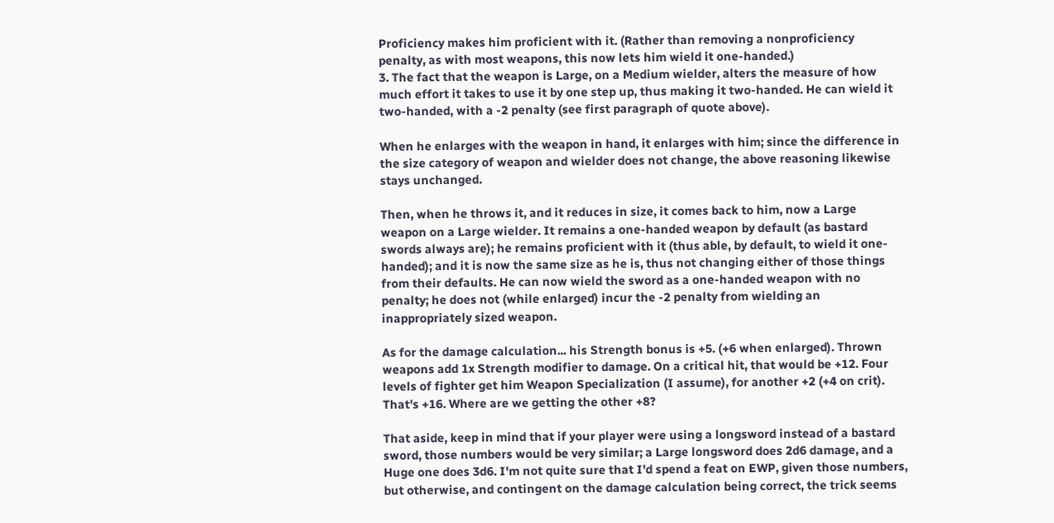Proficiency makes him proficient with it. (Rather than removing a nonproficiency penalty, as with most weapons, this now lets him wield it one-handed.)
3. The fact that the weapon is Large, on a Medium wielder, alters the measure of how much effort it takes to use it by one step up, thus making it two-handed. He can wield it two-handed, with a -2 penalty (see first paragraph of quote above).

When he enlarges with the weapon in hand, it enlarges with him; since the difference in the size category of weapon and wielder does not change, the above reasoning likewise stays unchanged.

Then, when he throws it, and it reduces in size, it comes back to him, now a Large weapon on a Large wielder. It remains a one-handed weapon by default (as bastard swords always are); he remains proficient with it (thus able, by default, to wield it one-handed); and it is now the same size as he is, thus not changing either of those things from their defaults. He can now wield the sword as a one-handed weapon with no penalty; he does not (while enlarged) incur the -2 penalty from wielding an inappropriately sized weapon.

As for the damage calculation... his Strength bonus is +5. (+6 when enlarged). Thrown weapons add 1x Strength modifier to damage. On a critical hit, that would be +12. Four levels of fighter get him Weapon Specialization (I assume), for another +2 (+4 on crit). That's +16. Where are we getting the other +8?

That aside, keep in mind that if your player were using a longsword instead of a bastard sword, those numbers would be very similar; a Large longsword does 2d6 damage, and a Huge one does 3d6. I'm not quite sure that I'd spend a feat on EWP, given those numbers, but otherwise, and contingent on the damage calculation being correct, the trick seems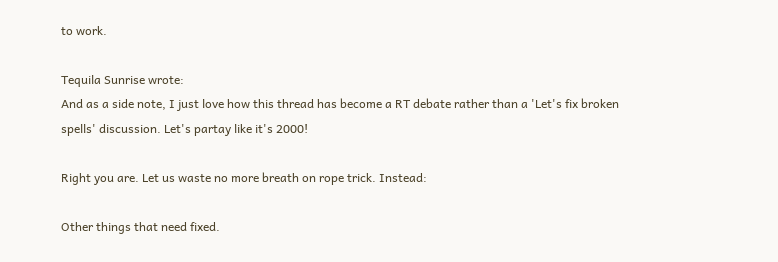to work.

Tequila Sunrise wrote:
And as a side note, I just love how this thread has become a RT debate rather than a 'Let's fix broken spells' discussion. Let's partay like it's 2000!

Right you are. Let us waste no more breath on rope trick. Instead:

Other things that need fixed.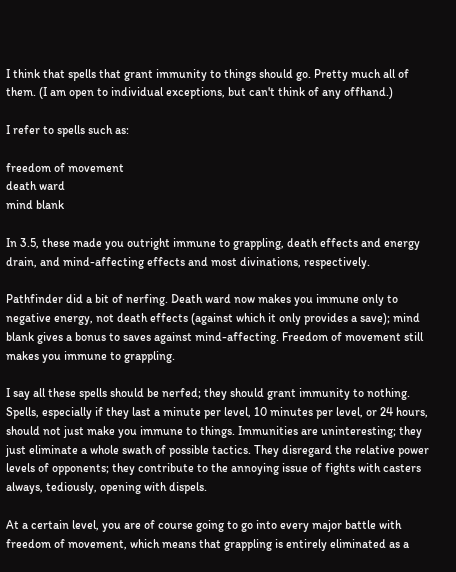I think that spells that grant immunity to things should go. Pretty much all of them. (I am open to individual exceptions, but can't think of any offhand.)

I refer to spells such as:

freedom of movement
death ward
mind blank

In 3.5, these made you outright immune to grappling, death effects and energy drain, and mind-affecting effects and most divinations, respectively.

Pathfinder did a bit of nerfing. Death ward now makes you immune only to negative energy, not death effects (against which it only provides a save); mind blank gives a bonus to saves against mind-affecting. Freedom of movement still makes you immune to grappling.

I say all these spells should be nerfed; they should grant immunity to nothing. Spells, especially if they last a minute per level, 10 minutes per level, or 24 hours, should not just make you immune to things. Immunities are uninteresting; they just eliminate a whole swath of possible tactics. They disregard the relative power levels of opponents; they contribute to the annoying issue of fights with casters always, tediously, opening with dispels.

At a certain level, you are of course going to go into every major battle with freedom of movement, which means that grappling is entirely eliminated as a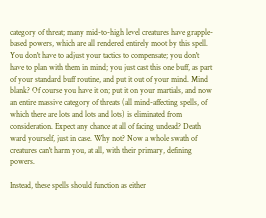category of threat; many mid-to-high level creatures have grapple-based powers, which are all rendered entirely moot by this spell. You don't have to adjust your tactics to compensate; you don't have to plan with them in mind; you just cast this one buff, as part of your standard buff routine, and put it out of your mind. Mind blank? Of course you have it on; put it on your martials, and now an entire massive category of threats (all mind-affecting spells, of which there are lots and lots and lots) is eliminated from consideration. Expect any chance at all of facing undead? Death ward yourself, just in case. Why not? Now a whole swath of creatures can't harm you, at all, with their primary, defining powers.

Instead, these spells should function as either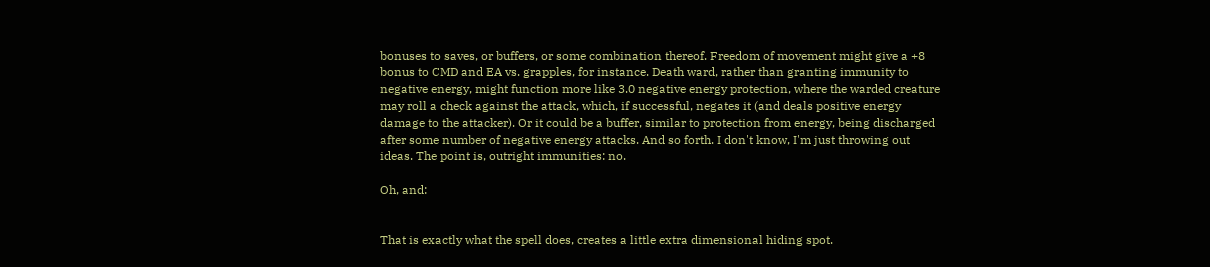bonuses to saves, or buffers, or some combination thereof. Freedom of movement might give a +8 bonus to CMD and EA vs. grapples, for instance. Death ward, rather than granting immunity to negative energy, might function more like 3.0 negative energy protection, where the warded creature may roll a check against the attack, which, if successful, negates it (and deals positive energy damage to the attacker). Or it could be a buffer, similar to protection from energy, being discharged after some number of negative energy attacks. And so forth. I don't know, I'm just throwing out ideas. The point is, outright immunities: no.

Oh, and:


That is exactly what the spell does, creates a little extra dimensional hiding spot.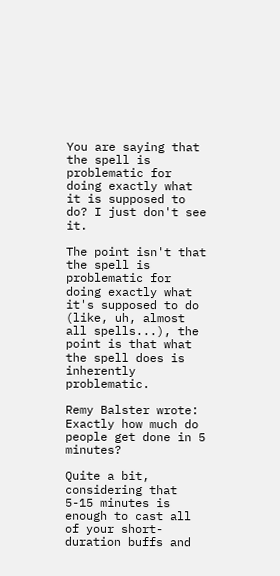You are saying that the spell is problematic for doing exactly what it is supposed to do? I just don't see it.

The point isn't that the spell is problematic for doing exactly what it's supposed to do (like, uh, almost all spells...), the point is that what the spell does is inherently problematic.

Remy Balster wrote:
Exactly how much do people get done in 5 minutes?

Quite a bit, considering that 5-15 minutes is enough to cast all of your short-duration buffs and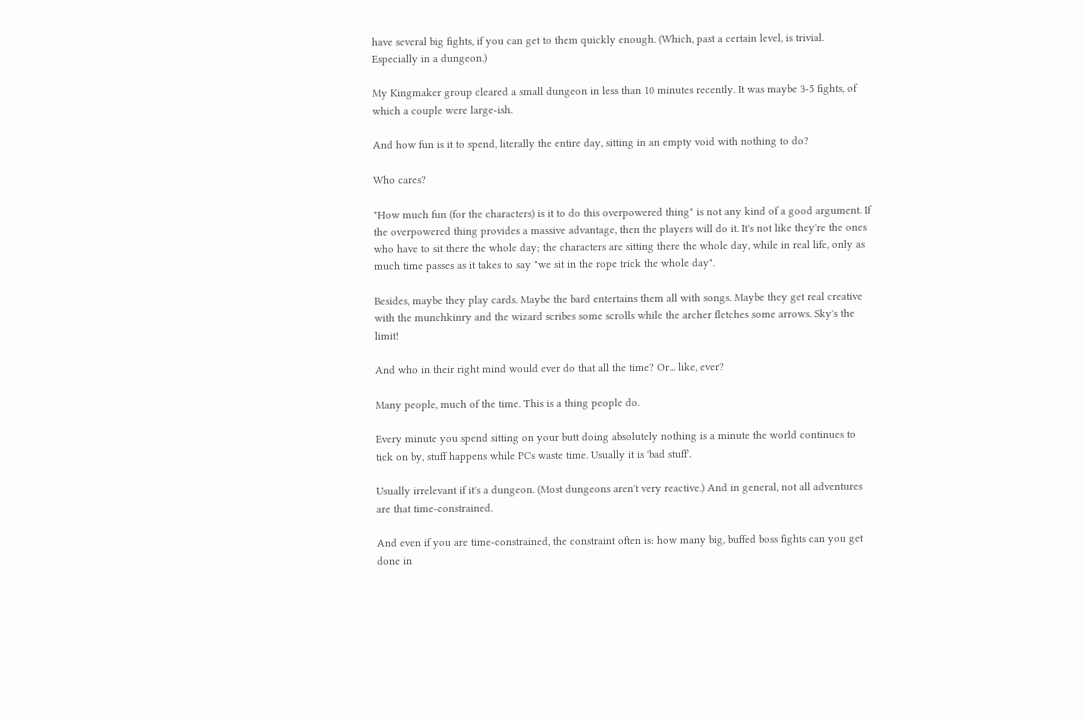have several big fights, if you can get to them quickly enough. (Which, past a certain level, is trivial. Especially in a dungeon.)

My Kingmaker group cleared a small dungeon in less than 10 minutes recently. It was maybe 3-5 fights, of which a couple were large-ish.

And how fun is it to spend, literally the entire day, sitting in an empty void with nothing to do?

Who cares?

"How much fun (for the characters) is it to do this overpowered thing" is not any kind of a good argument. If the overpowered thing provides a massive advantage, then the players will do it. It's not like they're the ones who have to sit there the whole day; the characters are sitting there the whole day, while in real life, only as much time passes as it takes to say "we sit in the rope trick the whole day".

Besides, maybe they play cards. Maybe the bard entertains them all with songs. Maybe they get real creative with the munchkinry and the wizard scribes some scrolls while the archer fletches some arrows. Sky's the limit!

And who in their right mind would ever do that all the time? Or... like, ever?

Many people, much of the time. This is a thing people do.

Every minute you spend sitting on your butt doing absolutely nothing is a minute the world continues to tick on by, stuff happens while PCs waste time. Usually it is 'bad stuff'.

Usually irrelevant if it's a dungeon. (Most dungeons aren't very reactive.) And in general, not all adventures are that time-constrained.

And even if you are time-constrained, the constraint often is: how many big, buffed boss fights can you get done in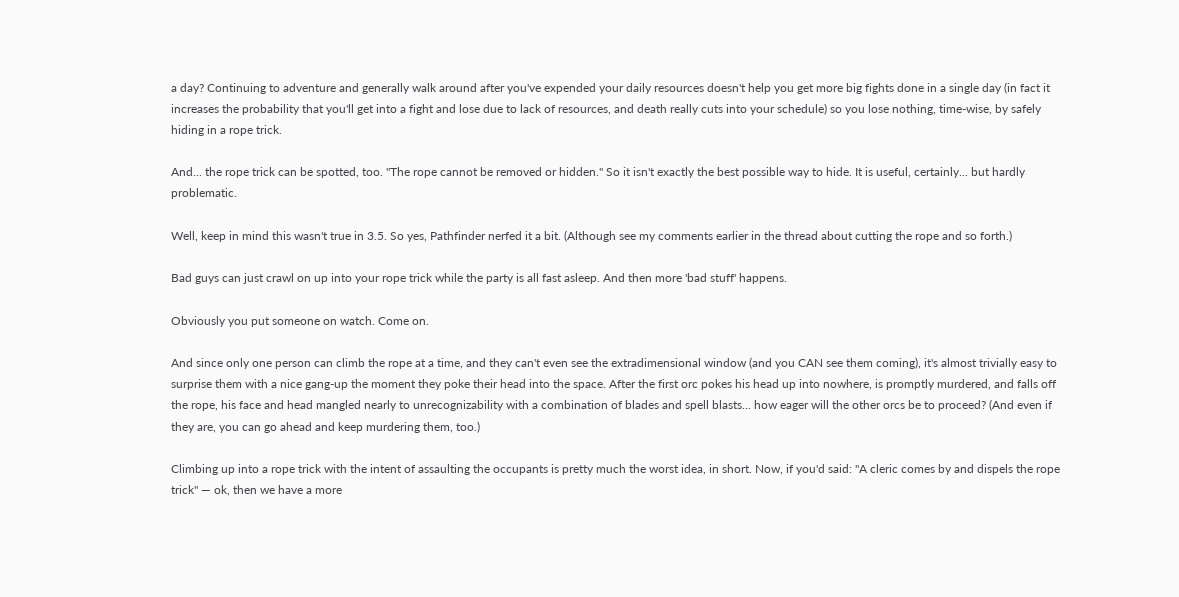a day? Continuing to adventure and generally walk around after you've expended your daily resources doesn't help you get more big fights done in a single day (in fact it increases the probability that you'll get into a fight and lose due to lack of resources, and death really cuts into your schedule) so you lose nothing, time-wise, by safely hiding in a rope trick.

And... the rope trick can be spotted, too. "The rope cannot be removed or hidden." So it isn't exactly the best possible way to hide. It is useful, certainly... but hardly problematic.

Well, keep in mind this wasn't true in 3.5. So yes, Pathfinder nerfed it a bit. (Although see my comments earlier in the thread about cutting the rope and so forth.)

Bad guys can just crawl on up into your rope trick while the party is all fast asleep. And then more 'bad stuff' happens.

Obviously you put someone on watch. Come on.

And since only one person can climb the rope at a time, and they can't even see the extradimensional window (and you CAN see them coming), it's almost trivially easy to surprise them with a nice gang-up the moment they poke their head into the space. After the first orc pokes his head up into nowhere, is promptly murdered, and falls off the rope, his face and head mangled nearly to unrecognizability with a combination of blades and spell blasts... how eager will the other orcs be to proceed? (And even if they are, you can go ahead and keep murdering them, too.)

Climbing up into a rope trick with the intent of assaulting the occupants is pretty much the worst idea, in short. Now, if you'd said: "A cleric comes by and dispels the rope trick" — ok, then we have a more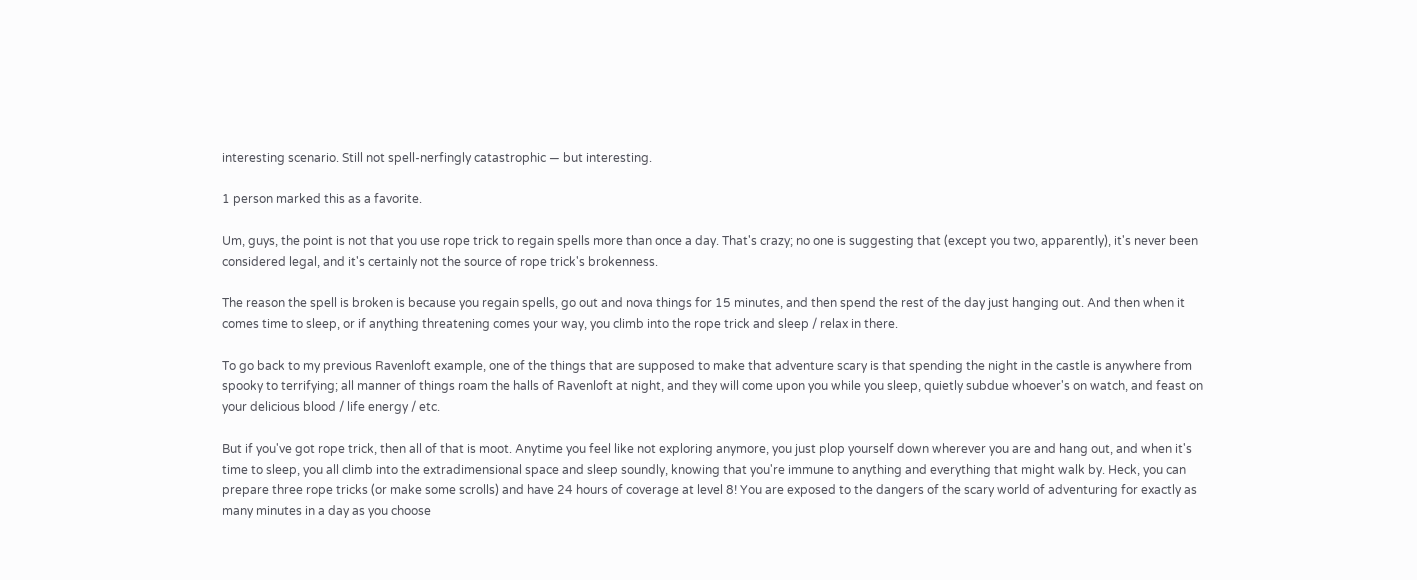interesting scenario. Still not spell-nerfingly catastrophic — but interesting.

1 person marked this as a favorite.

Um, guys, the point is not that you use rope trick to regain spells more than once a day. That's crazy; no one is suggesting that (except you two, apparently), it's never been considered legal, and it's certainly not the source of rope trick's brokenness.

The reason the spell is broken is because you regain spells, go out and nova things for 15 minutes, and then spend the rest of the day just hanging out. And then when it comes time to sleep, or if anything threatening comes your way, you climb into the rope trick and sleep / relax in there.

To go back to my previous Ravenloft example, one of the things that are supposed to make that adventure scary is that spending the night in the castle is anywhere from spooky to terrifying; all manner of things roam the halls of Ravenloft at night, and they will come upon you while you sleep, quietly subdue whoever's on watch, and feast on your delicious blood / life energy / etc.

But if you've got rope trick, then all of that is moot. Anytime you feel like not exploring anymore, you just plop yourself down wherever you are and hang out, and when it's time to sleep, you all climb into the extradimensional space and sleep soundly, knowing that you're immune to anything and everything that might walk by. Heck, you can prepare three rope tricks (or make some scrolls) and have 24 hours of coverage at level 8! You are exposed to the dangers of the scary world of adventuring for exactly as many minutes in a day as you choose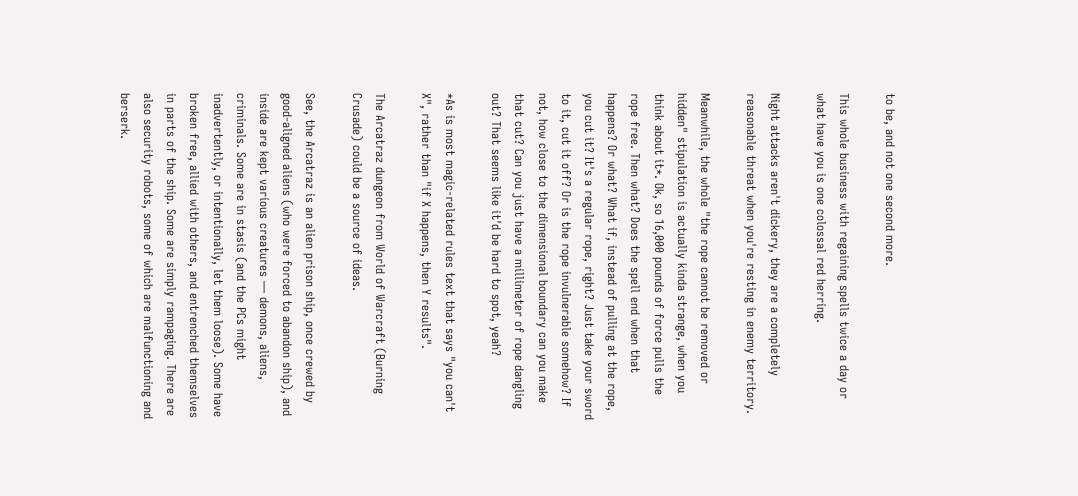to be, and not one second more.

This whole business with regaining spells twice a day or what have you is one colossal red herring.

Night attacks aren't dickery, they are a completely reasonable threat when you're resting in enemy territory.

Meanwhile, the whole "the rope cannot be removed or hidden" stipulation is actually kinda strange, when you think about it*. Ok, so 16,000 pounds of force pulls the rope free. Then what? Does the spell end when that happens? Or what? What if, instead of pulling at the rope, you cut it? It's a regular rope, right? Just take your sword to it, cut it off? Or is the rope invulnerable somehow? If not, how close to the dimensional boundary can you make that cut? Can you just have a millimeter of rope dangling out? That seems like it'd be hard to spot, yeah?

*As is most magic-related rules text that says "you can't X", rather than "if X happens, then Y results".

The Arcatraz dungeon from World of Warcraft (Burning Crusade) could be a source of ideas.

See, the Arcatraz is an alien prison ship, once crewed by good-aligned aliens (who were forced to abandon ship), and inside are kept various creatures — demons, aliens, criminals. Some are in stasis (and the PCs might inadvertently, or intentionally, let them loose). Some have broken free, allied with others, and entrenched themselves in parts of the ship. Some are simply rampaging. There are also security robots, some of which are malfunctioning and berserk.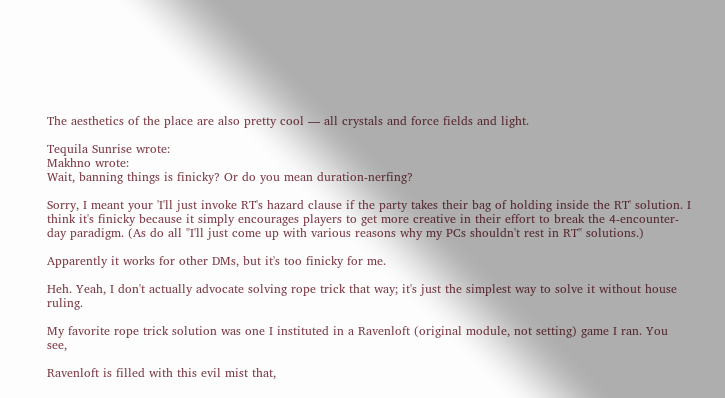The aesthetics of the place are also pretty cool — all crystals and force fields and light.

Tequila Sunrise wrote:
Makhno wrote:
Wait, banning things is finicky? Or do you mean duration-nerfing?

Sorry, I meant your 'I'll just invoke RT's hazard clause if the party takes their bag of holding inside the RT' solution. I think it's finicky because it simply encourages players to get more creative in their effort to break the 4-encounter-day paradigm. (As do all "I'll just come up with various reasons why my PCs shouldn't rest in RT" solutions.)

Apparently it works for other DMs, but it's too finicky for me.

Heh. Yeah, I don't actually advocate solving rope trick that way; it's just the simplest way to solve it without house ruling.

My favorite rope trick solution was one I instituted in a Ravenloft (original module, not setting) game I ran. You see,

Ravenloft is filled with this evil mist that,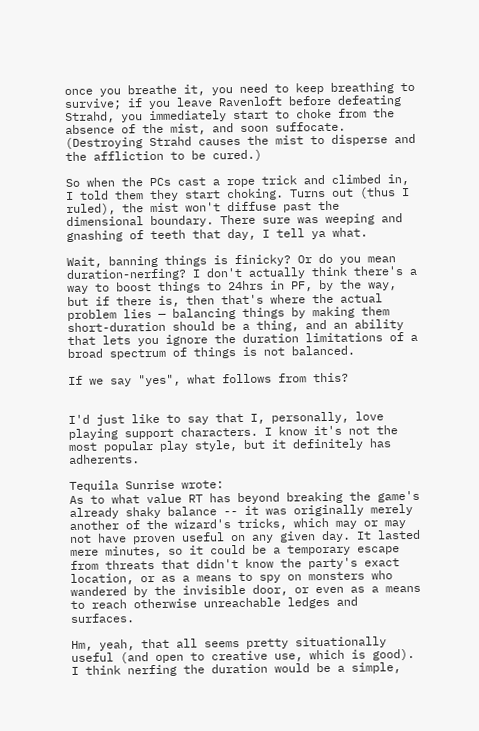once you breathe it, you need to keep breathing to survive; if you leave Ravenloft before defeating Strahd, you immediately start to choke from the absence of the mist, and soon suffocate. (Destroying Strahd causes the mist to disperse and the affliction to be cured.)

So when the PCs cast a rope trick and climbed in, I told them they start choking. Turns out (thus I ruled), the mist won't diffuse past the dimensional boundary. There sure was weeping and gnashing of teeth that day, I tell ya what.

Wait, banning things is finicky? Or do you mean duration-nerfing? I don't actually think there's a way to boost things to 24hrs in PF, by the way, but if there is, then that's where the actual problem lies — balancing things by making them short-duration should be a thing, and an ability that lets you ignore the duration limitations of a broad spectrum of things is not balanced.

If we say "yes", what follows from this?


I'd just like to say that I, personally, love playing support characters. I know it's not the most popular play style, but it definitely has adherents.

Tequila Sunrise wrote:
As to what value RT has beyond breaking the game's already shaky balance -- it was originally merely another of the wizard's tricks, which may or may not have proven useful on any given day. It lasted mere minutes, so it could be a temporary escape from threats that didn't know the party's exact location, or as a means to spy on monsters who wandered by the invisible door, or even as a means to reach otherwise unreachable ledges and surfaces.

Hm, yeah, that all seems pretty situationally useful (and open to creative use, which is good). I think nerfing the duration would be a simple,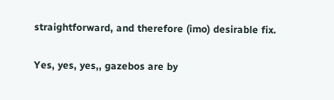straightforward, and therefore (imo) desirable fix.

Yes, yes, yes,, gazebos are by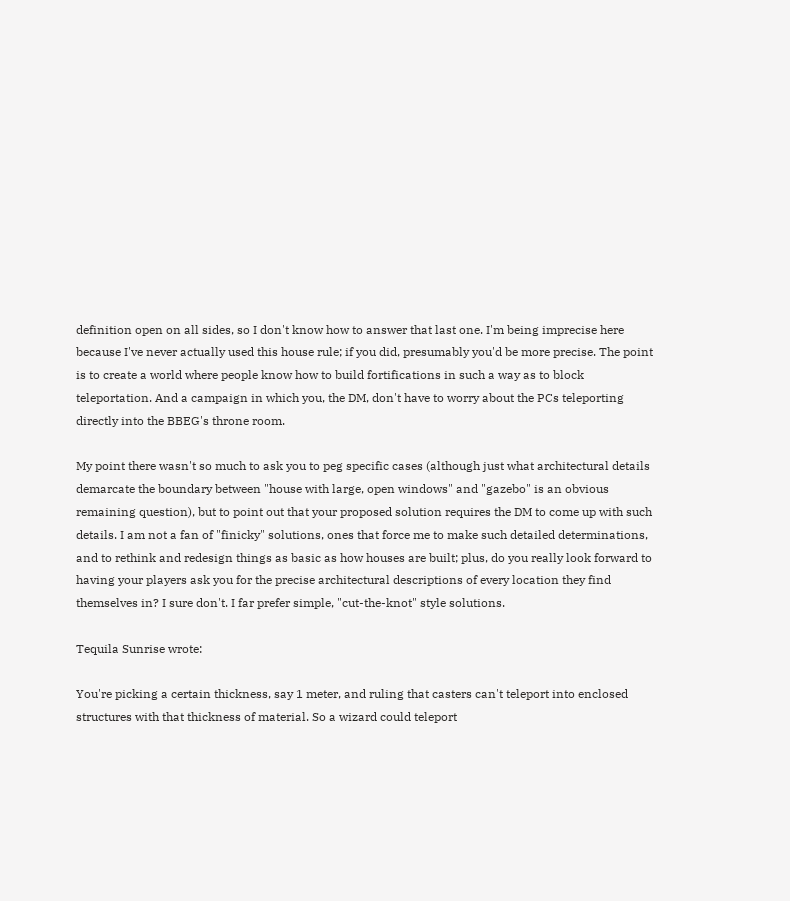definition open on all sides, so I don't know how to answer that last one. I'm being imprecise here because I've never actually used this house rule; if you did, presumably you'd be more precise. The point is to create a world where people know how to build fortifications in such a way as to block teleportation. And a campaign in which you, the DM, don't have to worry about the PCs teleporting directly into the BBEG's throne room.

My point there wasn't so much to ask you to peg specific cases (although just what architectural details demarcate the boundary between "house with large, open windows" and "gazebo" is an obvious remaining question), but to point out that your proposed solution requires the DM to come up with such details. I am not a fan of "finicky" solutions, ones that force me to make such detailed determinations, and to rethink and redesign things as basic as how houses are built; plus, do you really look forward to having your players ask you for the precise architectural descriptions of every location they find themselves in? I sure don't. I far prefer simple, "cut-the-knot" style solutions.

Tequila Sunrise wrote:

You're picking a certain thickness, say 1 meter, and ruling that casters can't teleport into enclosed structures with that thickness of material. So a wizard could teleport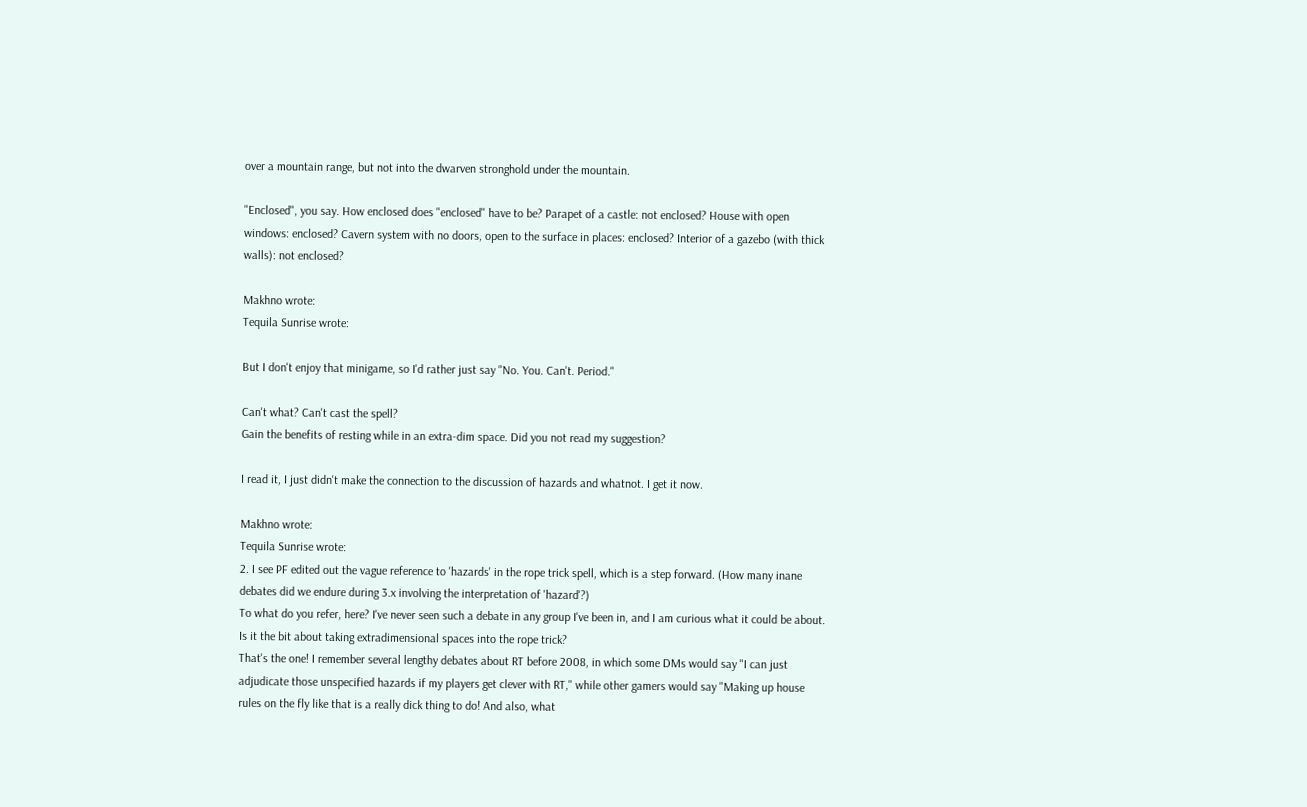over a mountain range, but not into the dwarven stronghold under the mountain.

"Enclosed", you say. How enclosed does "enclosed" have to be? Parapet of a castle: not enclosed? House with open windows: enclosed? Cavern system with no doors, open to the surface in places: enclosed? Interior of a gazebo (with thick walls): not enclosed?

Makhno wrote:
Tequila Sunrise wrote:

But I don't enjoy that minigame, so I'd rather just say "No. You. Can't. Period."

Can't what? Can't cast the spell?
Gain the benefits of resting while in an extra-dim space. Did you not read my suggestion?

I read it, I just didn't make the connection to the discussion of hazards and whatnot. I get it now.

Makhno wrote:
Tequila Sunrise wrote:
2. I see PF edited out the vague reference to 'hazards' in the rope trick spell, which is a step forward. (How many inane debates did we endure during 3.x involving the interpretation of 'hazard'?)
To what do you refer, here? I've never seen such a debate in any group I've been in, and I am curious what it could be about. Is it the bit about taking extradimensional spaces into the rope trick?
That's the one! I remember several lengthy debates about RT before 2008, in which some DMs would say "I can just adjudicate those unspecified hazards if my players get clever with RT," while other gamers would say "Making up house rules on the fly like that is a really dick thing to do! And also, what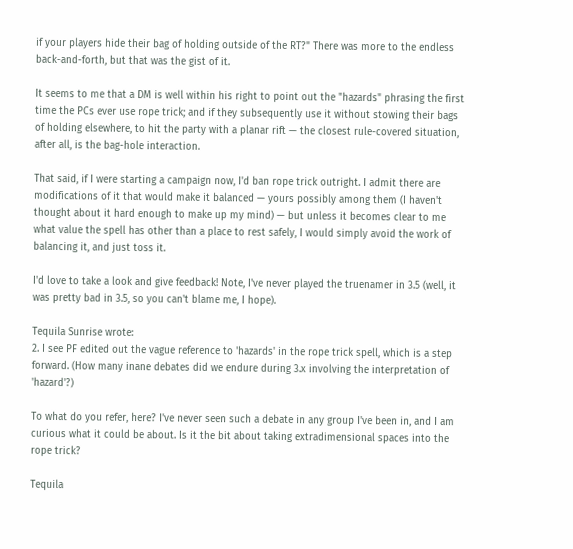if your players hide their bag of holding outside of the RT?" There was more to the endless back-and-forth, but that was the gist of it.

It seems to me that a DM is well within his right to point out the "hazards" phrasing the first time the PCs ever use rope trick; and if they subsequently use it without stowing their bags of holding elsewhere, to hit the party with a planar rift — the closest rule-covered situation, after all, is the bag-hole interaction.

That said, if I were starting a campaign now, I'd ban rope trick outright. I admit there are modifications of it that would make it balanced — yours possibly among them (I haven't thought about it hard enough to make up my mind) — but unless it becomes clear to me what value the spell has other than a place to rest safely, I would simply avoid the work of balancing it, and just toss it.

I'd love to take a look and give feedback! Note, I've never played the truenamer in 3.5 (well, it was pretty bad in 3.5, so you can't blame me, I hope).

Tequila Sunrise wrote:
2. I see PF edited out the vague reference to 'hazards' in the rope trick spell, which is a step forward. (How many inane debates did we endure during 3.x involving the interpretation of 'hazard'?)

To what do you refer, here? I've never seen such a debate in any group I've been in, and I am curious what it could be about. Is it the bit about taking extradimensional spaces into the rope trick?

Tequila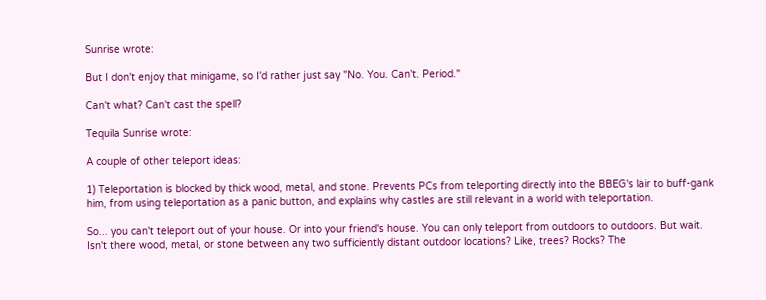Sunrise wrote:

But I don't enjoy that minigame, so I'd rather just say "No. You. Can't. Period."

Can't what? Can't cast the spell?

Tequila Sunrise wrote:

A couple of other teleport ideas:

1) Teleportation is blocked by thick wood, metal, and stone. Prevents PCs from teleporting directly into the BBEG's lair to buff-gank him, from using teleportation as a panic button, and explains why castles are still relevant in a world with teleportation.

So... you can't teleport out of your house. Or into your friend's house. You can only teleport from outdoors to outdoors. But wait. Isn't there wood, metal, or stone between any two sufficiently distant outdoor locations? Like, trees? Rocks? The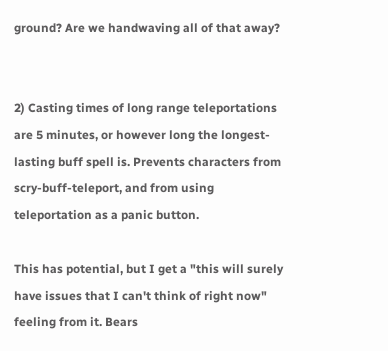ground? Are we handwaving all of that away?


2) Casting times of long range teleportations are 5 minutes, or however long the longest-lasting buff spell is. Prevents characters from scry-buff-teleport, and from using teleportation as a panic button.

This has potential, but I get a "this will surely have issues that I can't think of right now" feeling from it. Bears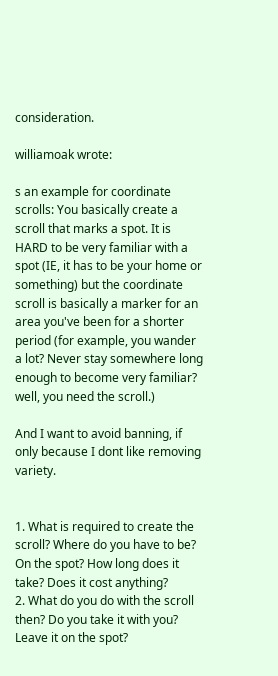consideration.

williamoak wrote:

s an example for coordinate scrolls: You basically create a scroll that marks a spot. It is HARD to be very familiar with a spot (IE, it has to be your home or something) but the coordinate scroll is basically a marker for an area you've been for a shorter period (for example, you wander a lot? Never stay somewhere long enough to become very familiar? well, you need the scroll.)

And I want to avoid banning, if only because I dont like removing variety.


1. What is required to create the scroll? Where do you have to be? On the spot? How long does it take? Does it cost anything?
2. What do you do with the scroll then? Do you take it with you? Leave it on the spot?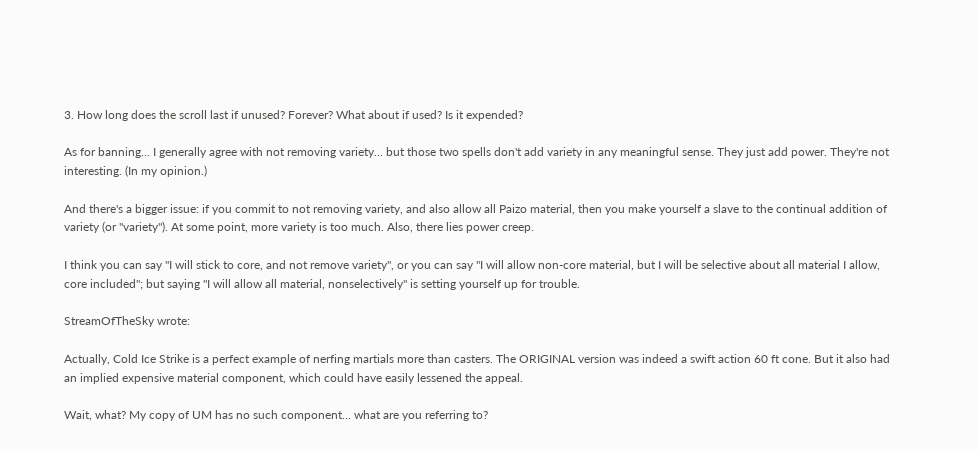3. How long does the scroll last if unused? Forever? What about if used? Is it expended?

As for banning... I generally agree with not removing variety... but those two spells don't add variety in any meaningful sense. They just add power. They're not interesting. (In my opinion.)

And there's a bigger issue: if you commit to not removing variety, and also allow all Paizo material, then you make yourself a slave to the continual addition of variety (or "variety"). At some point, more variety is too much. Also, there lies power creep.

I think you can say "I will stick to core, and not remove variety", or you can say "I will allow non-core material, but I will be selective about all material I allow, core included"; but saying "I will allow all material, nonselectively" is setting yourself up for trouble.

StreamOfTheSky wrote:

Actually, Cold Ice Strike is a perfect example of nerfing martials more than casters. The ORIGINAL version was indeed a swift action 60 ft cone. But it also had an implied expensive material component, which could have easily lessened the appeal.

Wait, what? My copy of UM has no such component... what are you referring to?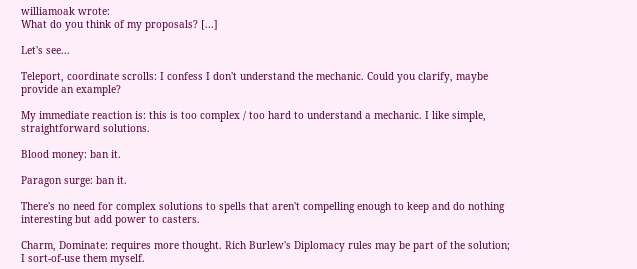williamoak wrote:
What do you think of my proposals? [...]

Let's see...

Teleport, coordinate scrolls: I confess I don't understand the mechanic. Could you clarify, maybe provide an example?

My immediate reaction is: this is too complex / too hard to understand a mechanic. I like simple, straightforward solutions.

Blood money: ban it.

Paragon surge: ban it.

There's no need for complex solutions to spells that aren't compelling enough to keep and do nothing interesting but add power to casters.

Charm, Dominate: requires more thought. Rich Burlew's Diplomacy rules may be part of the solution; I sort-of-use them myself.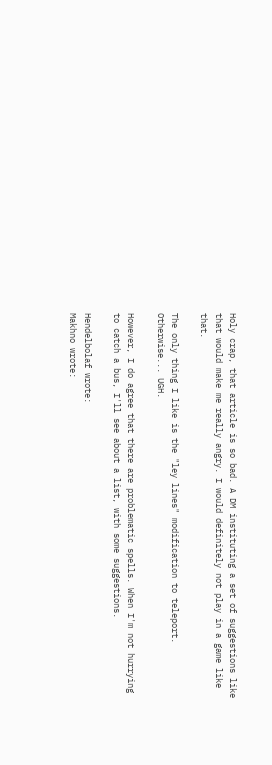Holy crap, that article is so bad. A DM instituting a set of suggestions like that would make me really angry. I would definitely not play in a game like that.

The only thing I like is the "ley lines" modification to teleport. Otherwise... UGH.

However, I do agree that there are problematic spells. When I'm not hurrying to catch a bus, I'll see about a list, with some suggestions.

Hendelbolaf wrote:
Makhno wrote: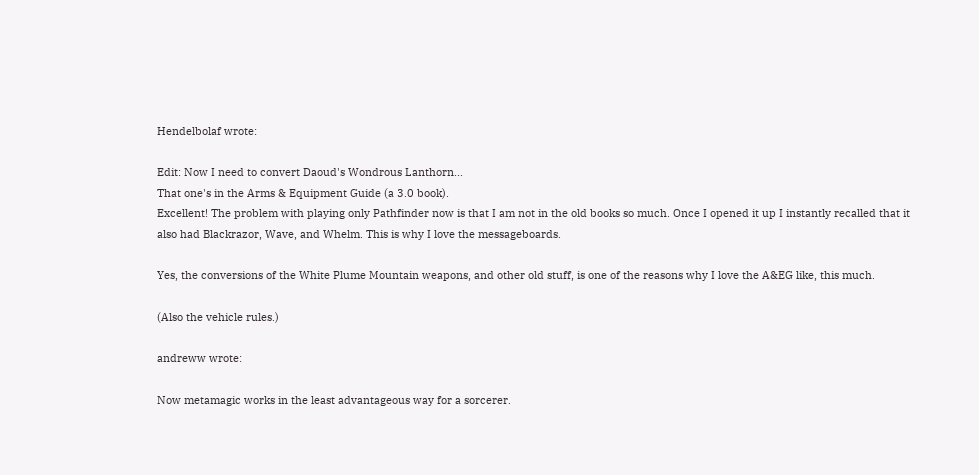Hendelbolaf wrote:

Edit: Now I need to convert Daoud's Wondrous Lanthorn...
That one's in the Arms & Equipment Guide (a 3.0 book).
Excellent! The problem with playing only Pathfinder now is that I am not in the old books so much. Once I opened it up I instantly recalled that it also had Blackrazor, Wave, and Whelm. This is why I love the messageboards.

Yes, the conversions of the White Plume Mountain weapons, and other old stuff, is one of the reasons why I love the A&EG like, this much.

(Also the vehicle rules.)

andreww wrote:

Now metamagic works in the least advantageous way for a sorcerer.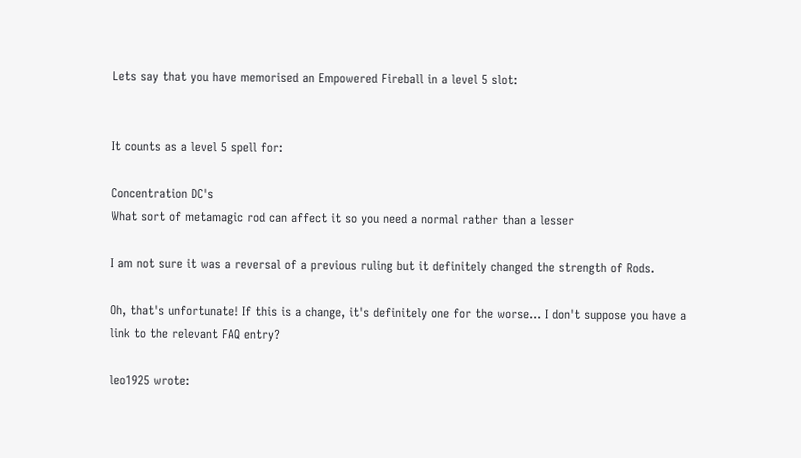Lets say that you have memorised an Empowered Fireball in a level 5 slot:


It counts as a level 5 spell for:

Concentration DC's
What sort of metamagic rod can affect it so you need a normal rather than a lesser

I am not sure it was a reversal of a previous ruling but it definitely changed the strength of Rods.

Oh, that's unfortunate! If this is a change, it's definitely one for the worse... I don't suppose you have a link to the relevant FAQ entry?

leo1925 wrote: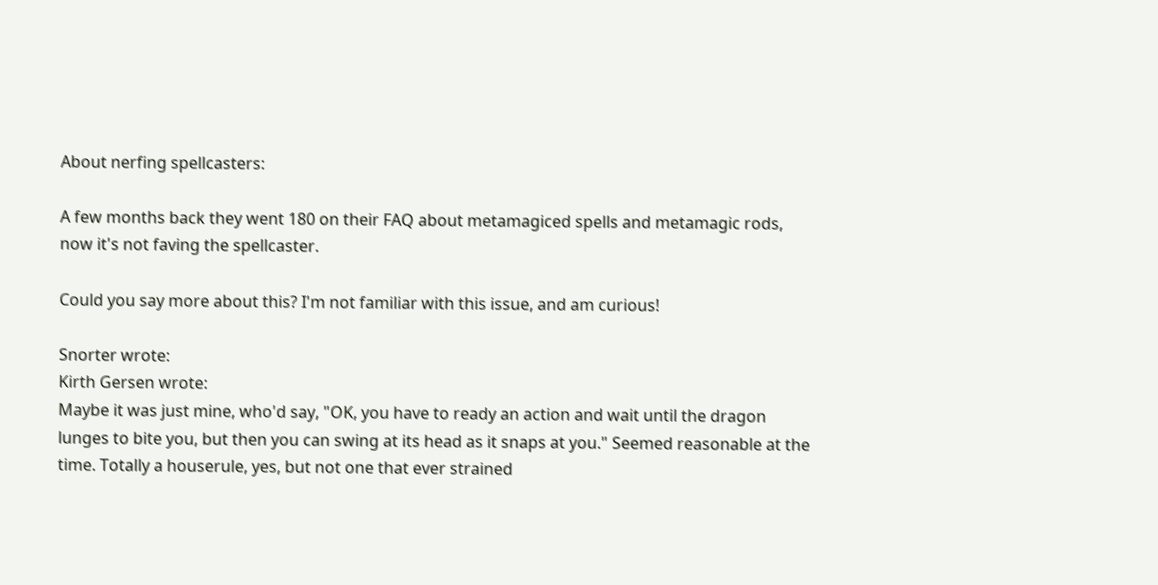About nerfing spellcasters:

A few months back they went 180 on their FAQ about metamagiced spells and metamagic rods, now it's not faving the spellcaster.

Could you say more about this? I'm not familiar with this issue, and am curious!

Snorter wrote:
Kirth Gersen wrote:
Maybe it was just mine, who'd say, "OK, you have to ready an action and wait until the dragon lunges to bite you, but then you can swing at its head as it snaps at you." Seemed reasonable at the time. Totally a houserule, yes, but not one that ever strained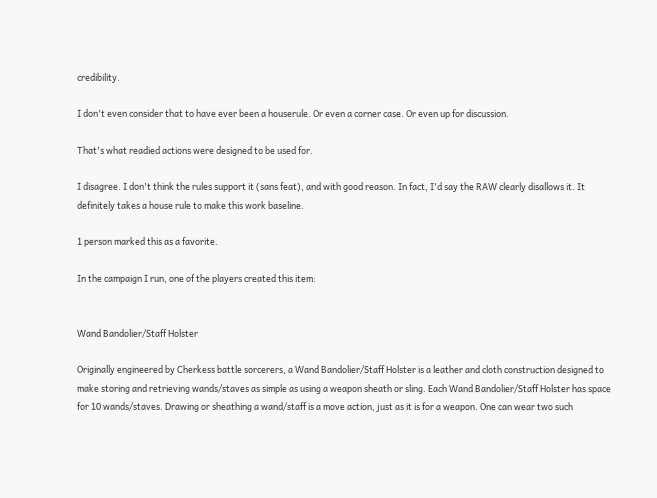credibility.

I don't even consider that to have ever been a houserule. Or even a corner case. Or even up for discussion.

That's what readied actions were designed to be used for.

I disagree. I don't think the rules support it (sans feat), and with good reason. In fact, I'd say the RAW clearly disallows it. It definitely takes a house rule to make this work baseline.

1 person marked this as a favorite.

In the campaign I run, one of the players created this item:


Wand Bandolier/Staff Holster

Originally engineered by Cherkess battle sorcerers, a Wand Bandolier/Staff Holster is a leather and cloth construction designed to make storing and retrieving wands/staves as simple as using a weapon sheath or sling. Each Wand Bandolier/Staff Holster has space for 10 wands/staves. Drawing or sheathing a wand/staff is a move action, just as it is for a weapon. One can wear two such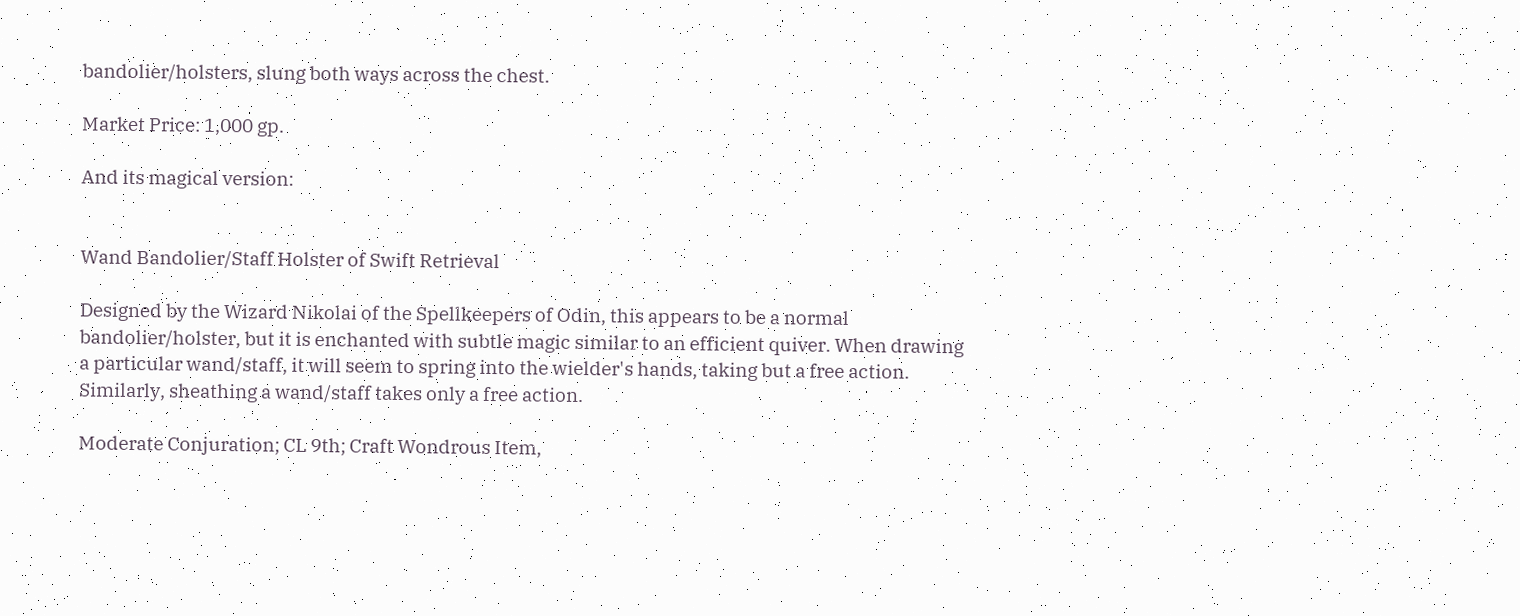bandolier/holsters, slung both ways across the chest.

Market Price: 1,000 gp.

And its magical version:


Wand Bandolier/Staff Holster of Swift Retrieval

Designed by the Wizard Nikolai of the Spellkeepers of Odin, this appears to be a normal bandolier/holster, but it is enchanted with subtle magic similar to an efficient quiver. When drawing a particular wand/staff, it will seem to spring into the wielder's hands, taking but a free action. Similarly, sheathing a wand/staff takes only a free action.

Moderate Conjuration; CL 9th; Craft Wondrous Item,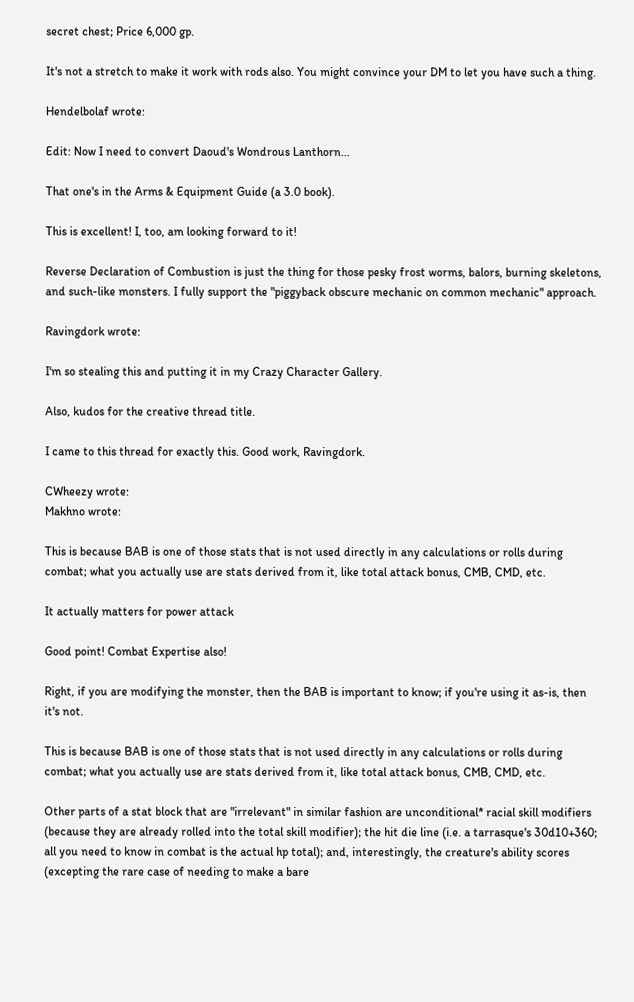secret chest; Price 6,000 gp.

It's not a stretch to make it work with rods also. You might convince your DM to let you have such a thing.

Hendelbolaf wrote:

Edit: Now I need to convert Daoud's Wondrous Lanthorn...

That one's in the Arms & Equipment Guide (a 3.0 book).

This is excellent! I, too, am looking forward to it!

Reverse Declaration of Combustion is just the thing for those pesky frost worms, balors, burning skeletons, and such-like monsters. I fully support the "piggyback obscure mechanic on common mechanic" approach.

Ravingdork wrote:

I'm so stealing this and putting it in my Crazy Character Gallery.

Also, kudos for the creative thread title.

I came to this thread for exactly this. Good work, Ravingdork.

CWheezy wrote:
Makhno wrote:

This is because BAB is one of those stats that is not used directly in any calculations or rolls during combat; what you actually use are stats derived from it, like total attack bonus, CMB, CMD, etc.

It actually matters for power attack

Good point! Combat Expertise also!

Right, if you are modifying the monster, then the BAB is important to know; if you're using it as-is, then it's not.

This is because BAB is one of those stats that is not used directly in any calculations or rolls during combat; what you actually use are stats derived from it, like total attack bonus, CMB, CMD, etc.

Other parts of a stat block that are "irrelevant" in similar fashion are unconditional* racial skill modifiers (because they are already rolled into the total skill modifier); the hit die line (i.e. a tarrasque's 30d10+360; all you need to know in combat is the actual hp total); and, interestingly, the creature's ability scores (excepting the rare case of needing to make a bare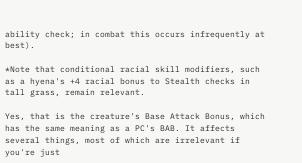ability check; in combat this occurs infrequently at best).

*Note that conditional racial skill modifiers, such as a hyena's +4 racial bonus to Stealth checks in tall grass, remain relevant.

Yes, that is the creature's Base Attack Bonus, which has the same meaning as a PC's BAB. It affects several things, most of which are irrelevant if you're just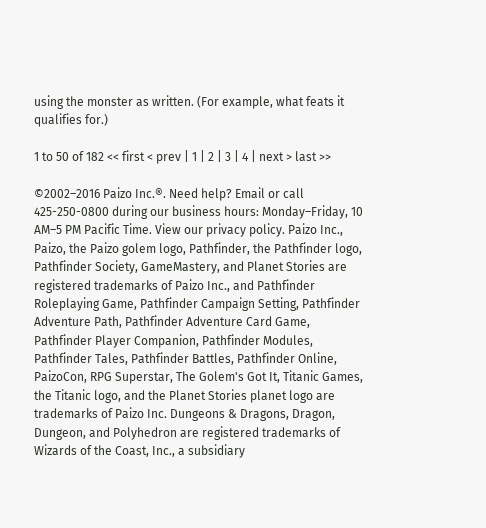using the monster as written. (For example, what feats it qualifies for.)

1 to 50 of 182 << first < prev | 1 | 2 | 3 | 4 | next > last >>

©2002–2016 Paizo Inc.®. Need help? Email or call 425-250-0800 during our business hours: Monday–Friday, 10 AM–5 PM Pacific Time. View our privacy policy. Paizo Inc., Paizo, the Paizo golem logo, Pathfinder, the Pathfinder logo, Pathfinder Society, GameMastery, and Planet Stories are registered trademarks of Paizo Inc., and Pathfinder Roleplaying Game, Pathfinder Campaign Setting, Pathfinder Adventure Path, Pathfinder Adventure Card Game, Pathfinder Player Companion, Pathfinder Modules, Pathfinder Tales, Pathfinder Battles, Pathfinder Online, PaizoCon, RPG Superstar, The Golem's Got It, Titanic Games, the Titanic logo, and the Planet Stories planet logo are trademarks of Paizo Inc. Dungeons & Dragons, Dragon, Dungeon, and Polyhedron are registered trademarks of Wizards of the Coast, Inc., a subsidiary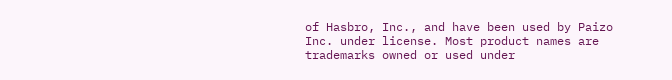of Hasbro, Inc., and have been used by Paizo Inc. under license. Most product names are trademarks owned or used under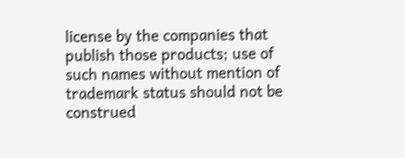license by the companies that publish those products; use of such names without mention of trademark status should not be construed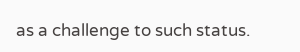as a challenge to such status.